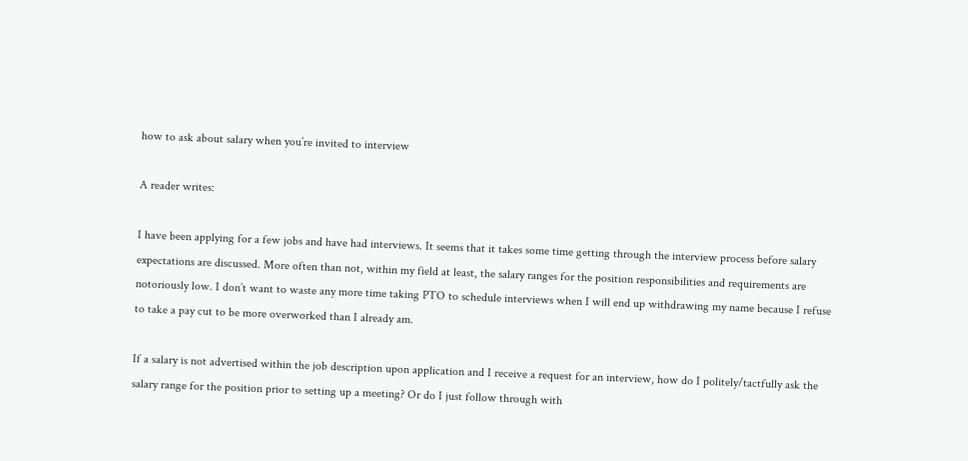how to ask about salary when you’re invited to interview

A reader writes:

I have been applying for a few jobs and have had interviews. It seems that it takes some time getting through the interview process before salary expectations are discussed. More often than not, within my field at least, the salary ranges for the position responsibilities and requirements are notoriously low. I don’t want to waste any more time taking PTO to schedule interviews when I will end up withdrawing my name because I refuse to take a pay cut to be more overworked than I already am.

If a salary is not advertised within the job description upon application and I receive a request for an interview, how do I politely/tactfully ask the salary range for the position prior to setting up a meeting? Or do I just follow through with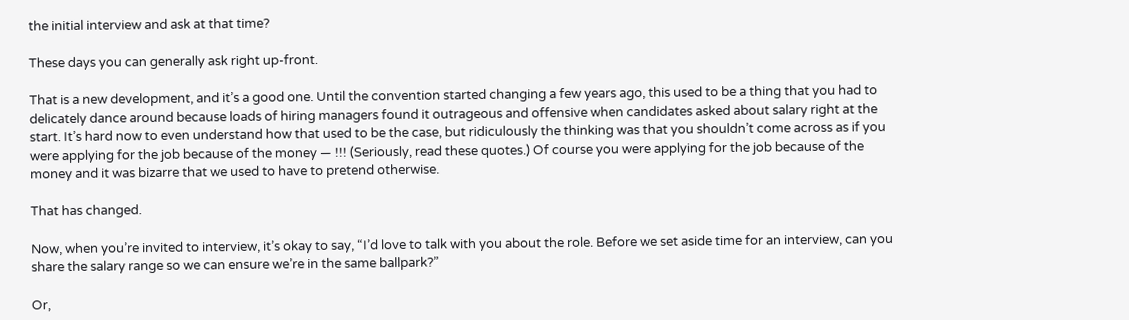the initial interview and ask at that time?

These days you can generally ask right up-front.

That is a new development, and it’s a good one. Until the convention started changing a few years ago, this used to be a thing that you had to delicately dance around because loads of hiring managers found it outrageous and offensive when candidates asked about salary right at the start. It’s hard now to even understand how that used to be the case, but ridiculously the thinking was that you shouldn’t come across as if you were applying for the job because of the money — !!! (Seriously, read these quotes.) Of course you were applying for the job because of the money and it was bizarre that we used to have to pretend otherwise.

That has changed.

Now, when you’re invited to interview, it’s okay to say, “I’d love to talk with you about the role. Before we set aside time for an interview, can you share the salary range so we can ensure we’re in the same ballpark?”

Or,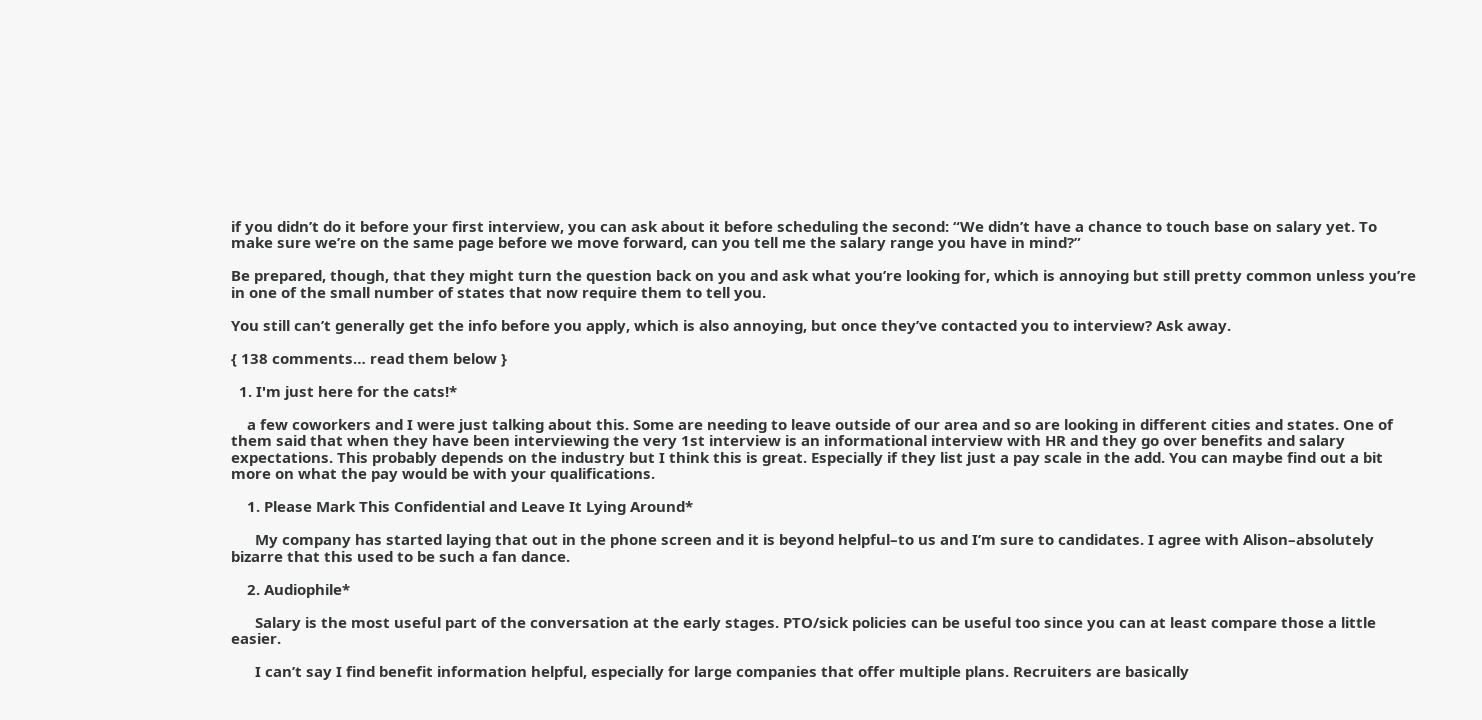if you didn’t do it before your first interview, you can ask about it before scheduling the second: “We didn’t have a chance to touch base on salary yet. To make sure we’re on the same page before we move forward, can you tell me the salary range you have in mind?”

Be prepared, though, that they might turn the question back on you and ask what you’re looking for, which is annoying but still pretty common unless you’re in one of the small number of states that now require them to tell you.

You still can’t generally get the info before you apply, which is also annoying, but once they’ve contacted you to interview? Ask away.

{ 138 comments… read them below }

  1. I'm just here for the cats!*

    a few coworkers and I were just talking about this. Some are needing to leave outside of our area and so are looking in different cities and states. One of them said that when they have been interviewing the very 1st interview is an informational interview with HR and they go over benefits and salary expectations. This probably depends on the industry but I think this is great. Especially if they list just a pay scale in the add. You can maybe find out a bit more on what the pay would be with your qualifications.

    1. Please Mark This Confidential and Leave It Lying Around*

      My company has started laying that out in the phone screen and it is beyond helpful–to us and I’m sure to candidates. I agree with Alison–absolutely bizarre that this used to be such a fan dance.

    2. Audiophile*

      Salary is the most useful part of the conversation at the early stages. PTO/sick policies can be useful too since you can at least compare those a little easier.

      I can’t say I find benefit information helpful, especially for large companies that offer multiple plans. Recruiters are basically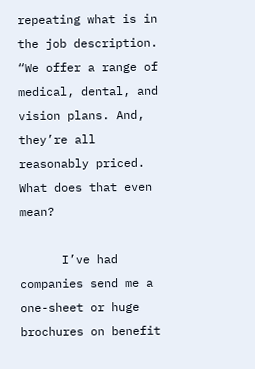repeating what is in the job description. “We offer a range of medical, dental, and vision plans. And, they’re all reasonably priced. What does that even mean?

      I’ve had companies send me a one-sheet or huge brochures on benefit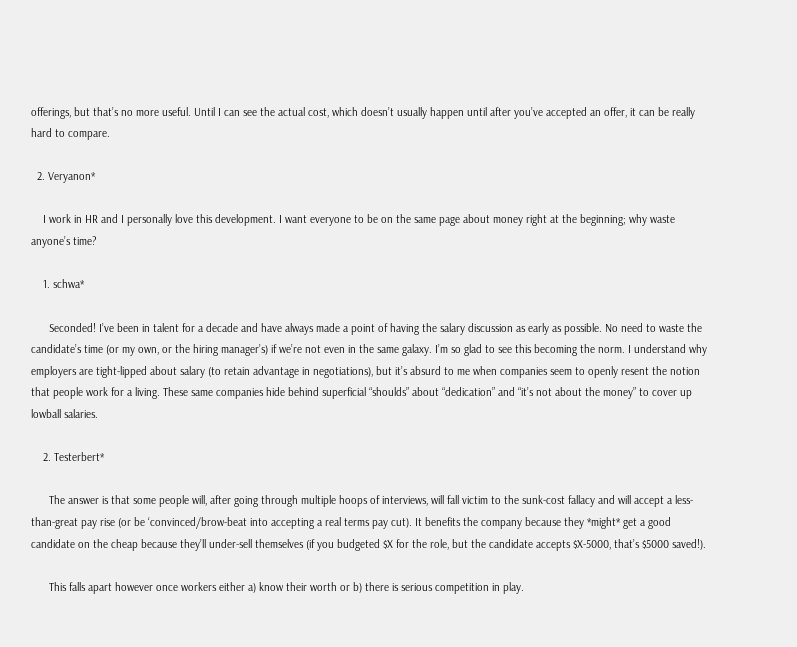offerings, but that’s no more useful. Until I can see the actual cost, which doesn’t usually happen until after you’ve accepted an offer, it can be really hard to compare.

  2. Veryanon*

    I work in HR and I personally love this development. I want everyone to be on the same page about money right at the beginning; why waste anyone’s time?

    1. schwa*

      Seconded! I’ve been in talent for a decade and have always made a point of having the salary discussion as early as possible. No need to waste the candidate’s time (or my own, or the hiring manager’s) if we’re not even in the same galaxy. I’m so glad to see this becoming the norm. I understand why employers are tight-lipped about salary (to retain advantage in negotiations), but it’s absurd to me when companies seem to openly resent the notion that people work for a living. These same companies hide behind superficial “shoulds” about “dedication” and “it’s not about the money” to cover up lowball salaries.

    2. Testerbert*

      The answer is that some people will, after going through multiple hoops of interviews, will fall victim to the sunk-cost fallacy and will accept a less-than-great pay rise (or be ‘convinced/brow-beat into accepting a real terms pay cut). It benefits the company because they *might* get a good candidate on the cheap because they’ll under-sell themselves (if you budgeted $X for the role, but the candidate accepts $X-5000, that’s $5000 saved!).

      This falls apart however once workers either a) know their worth or b) there is serious competition in play.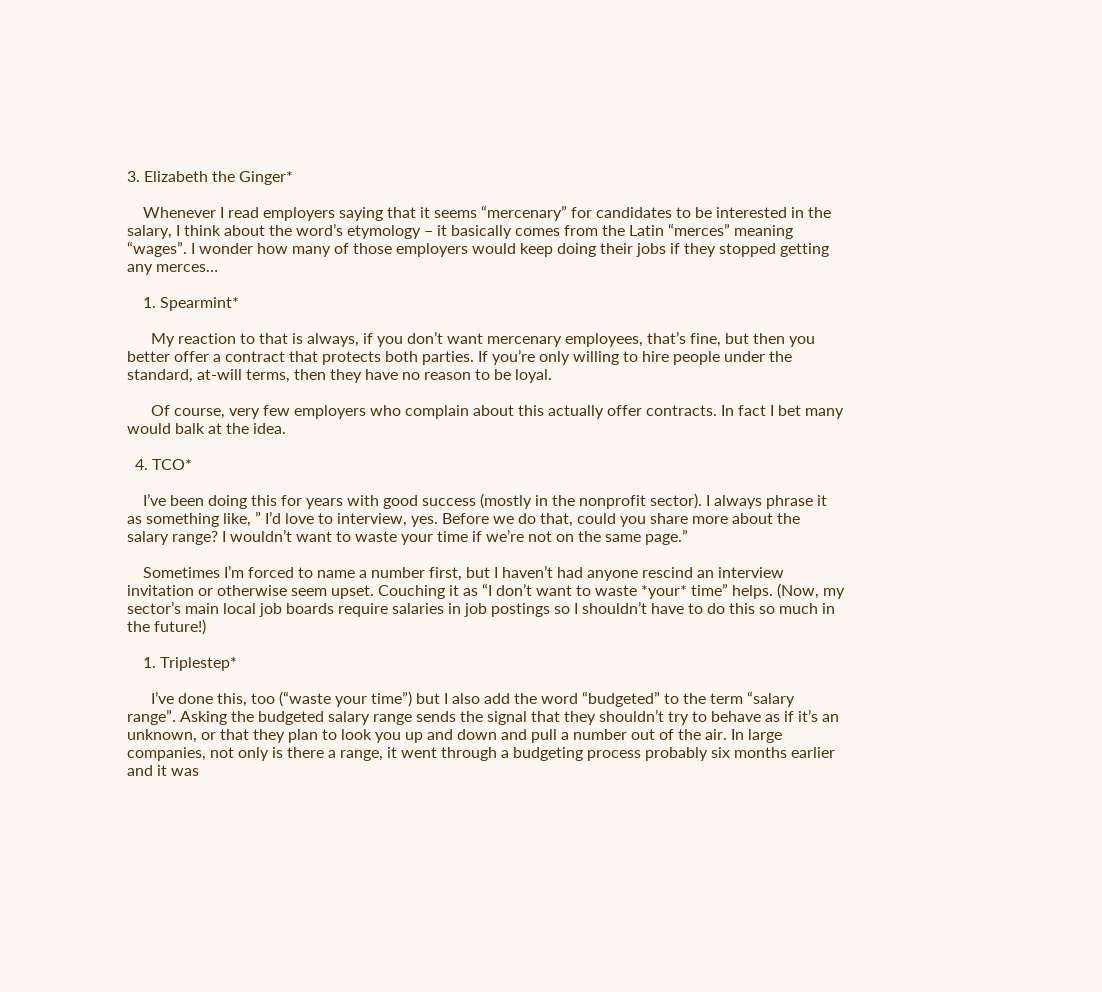3. Elizabeth the Ginger*

    Whenever I read employers saying that it seems “mercenary” for candidates to be interested in the salary, I think about the word’s etymology – it basically comes from the Latin “merces” meaning “wages”. I wonder how many of those employers would keep doing their jobs if they stopped getting any merces…

    1. Spearmint*

      My reaction to that is always, if you don’t want mercenary employees, that’s fine, but then you better offer a contract that protects both parties. If you’re only willing to hire people under the standard, at-will terms, then they have no reason to be loyal.

      Of course, very few employers who complain about this actually offer contracts. In fact I bet many would balk at the idea.

  4. TCO*

    I’ve been doing this for years with good success (mostly in the nonprofit sector). I always phrase it as something like, ” I’d love to interview, yes. Before we do that, could you share more about the salary range? I wouldn’t want to waste your time if we’re not on the same page.”

    Sometimes I’m forced to name a number first, but I haven’t had anyone rescind an interview invitation or otherwise seem upset. Couching it as “I don’t want to waste *your* time” helps. (Now, my sector’s main local job boards require salaries in job postings so I shouldn’t have to do this so much in the future!)

    1. Triplestep*

      I’ve done this, too (“waste your time”) but I also add the word “budgeted” to the term “salary range”. Asking the budgeted salary range sends the signal that they shouldn’t try to behave as if it’s an unknown, or that they plan to look you up and down and pull a number out of the air. In large companies, not only is there a range, it went through a budgeting process probably six months earlier and it was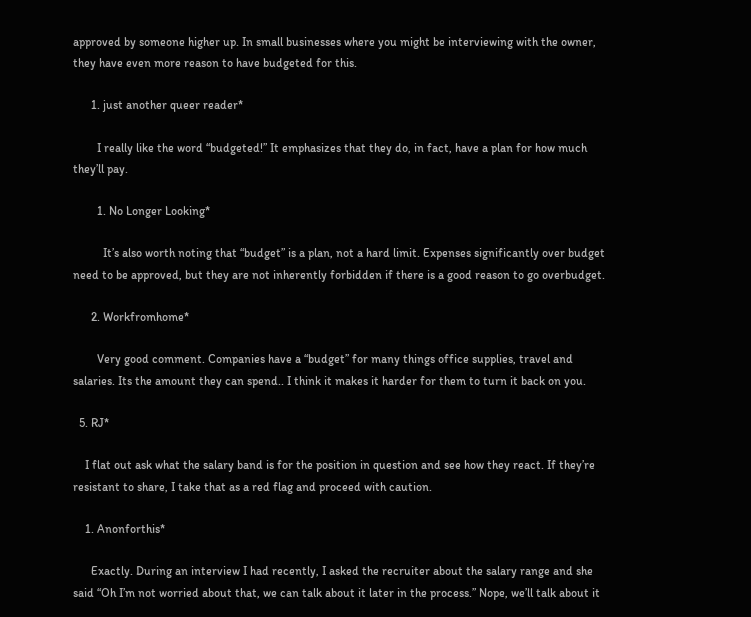approved by someone higher up. In small businesses where you might be interviewing with the owner, they have even more reason to have budgeted for this.

      1. just another queer reader*

        I really like the word “budgeted!” It emphasizes that they do, in fact, have a plan for how much they’ll pay.

        1. No Longer Looking*

          It’s also worth noting that “budget” is a plan, not a hard limit. Expenses significantly over budget need to be approved, but they are not inherently forbidden if there is a good reason to go overbudget.

      2. Workfromhome*

        Very good comment. Companies have a “budget” for many things office supplies, travel and salaries. Its the amount they can spend.. I think it makes it harder for them to turn it back on you.

  5. RJ*

    I flat out ask what the salary band is for the position in question and see how they react. If they’re resistant to share, I take that as a red flag and proceed with caution.

    1. Anonforthis*

      Exactly. During an interview I had recently, I asked the recruiter about the salary range and she said “Oh I’m not worried about that, we can talk about it later in the process.” Nope, we’ll talk about it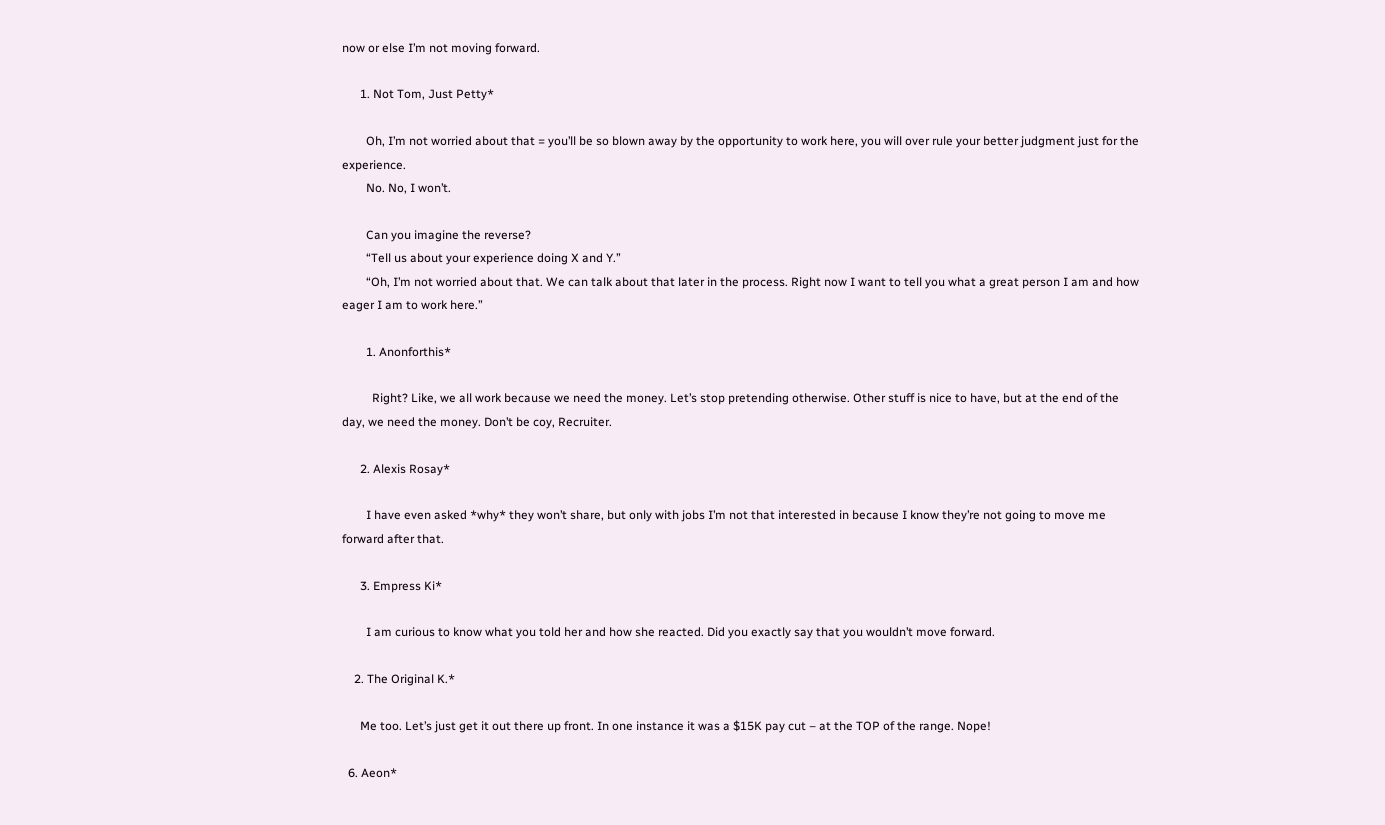now or else I’m not moving forward.

      1. Not Tom, Just Petty*

        Oh, I’m not worried about that = you’ll be so blown away by the opportunity to work here, you will over rule your better judgment just for the experience.
        No. No, I won’t.

        Can you imagine the reverse?
        “Tell us about your experience doing X and Y.”
        “Oh, I’m not worried about that. We can talk about that later in the process. Right now I want to tell you what a great person I am and how eager I am to work here.”

        1. Anonforthis*

          Right? Like, we all work because we need the money. Let’s stop pretending otherwise. Other stuff is nice to have, but at the end of the day, we need the money. Don’t be coy, Recruiter.

      2. Alexis Rosay*

        I have even asked *why* they won’t share, but only with jobs I’m not that interested in because I know they’re not going to move me forward after that.

      3. Empress Ki*

        I am curious to know what you told her and how she reacted. Did you exactly say that you wouldn’t move forward.

    2. The Original K.*

      Me too. Let’s just get it out there up front. In one instance it was a $15K pay cut – at the TOP of the range. Nope!

  6. Aeon*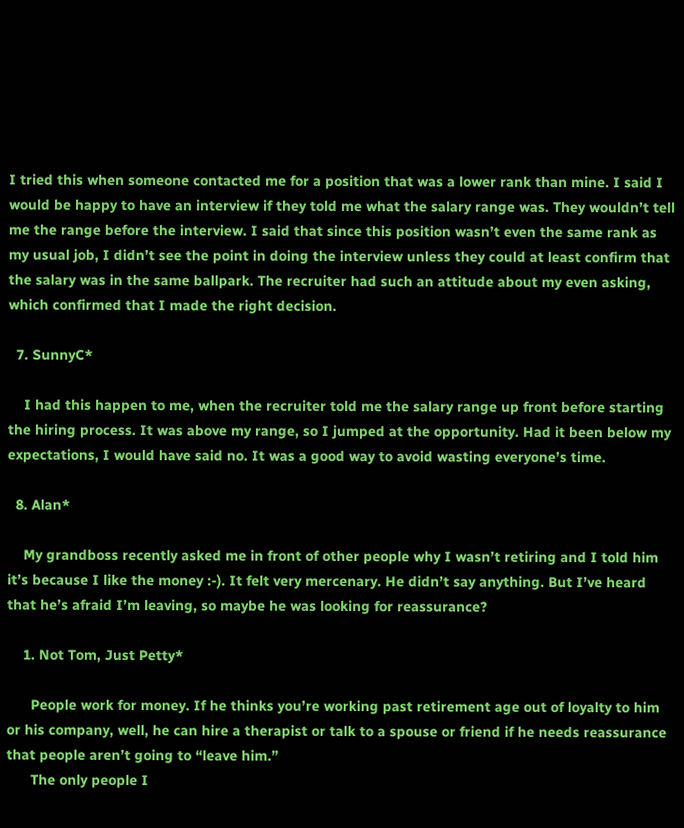I tried this when someone contacted me for a position that was a lower rank than mine. I said I would be happy to have an interview if they told me what the salary range was. They wouldn’t tell me the range before the interview. I said that since this position wasn’t even the same rank as my usual job, I didn’t see the point in doing the interview unless they could at least confirm that the salary was in the same ballpark. The recruiter had such an attitude about my even asking, which confirmed that I made the right decision.

  7. SunnyC*

    I had this happen to me, when the recruiter told me the salary range up front before starting the hiring process. It was above my range, so I jumped at the opportunity. Had it been below my expectations, I would have said no. It was a good way to avoid wasting everyone’s time.

  8. Alan*

    My grandboss recently asked me in front of other people why I wasn’t retiring and I told him it’s because I like the money :-). It felt very mercenary. He didn’t say anything. But I’ve heard that he’s afraid I’m leaving, so maybe he was looking for reassurance?

    1. Not Tom, Just Petty*

      People work for money. If he thinks you’re working past retirement age out of loyalty to him or his company, well, he can hire a therapist or talk to a spouse or friend if he needs reassurance that people aren’t going to “leave him.”
      The only people I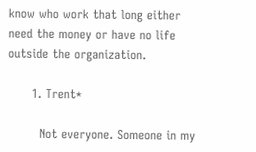know who work that long either need the money or have no life outside the organization.

      1. Trent*

        Not everyone. Someone in my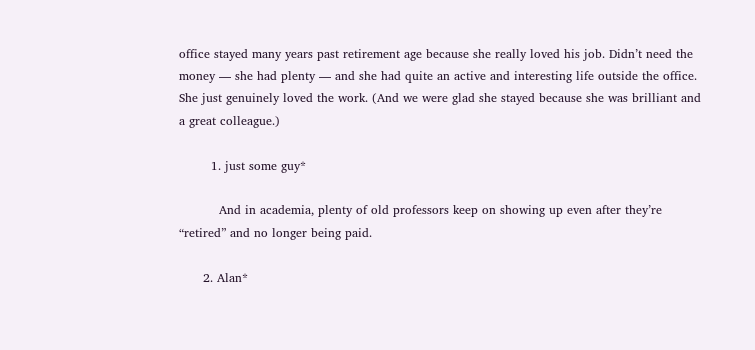office stayed many years past retirement age because she really loved his job. Didn’t need the money — she had plenty — and she had quite an active and interesting life outside the office. She just genuinely loved the work. (And we were glad she stayed because she was brilliant and a great colleague.)

        1. just some guy*

          And in academia, plenty of old professors keep on showing up even after they’re “retired” and no longer being paid.

      2. Alan*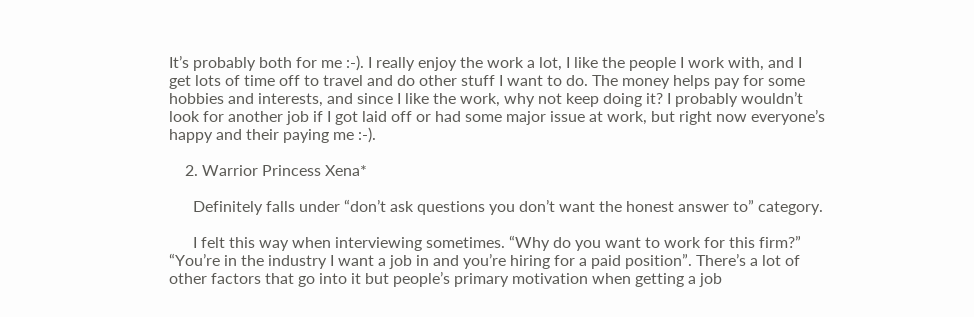It’s probably both for me :-). I really enjoy the work a lot, I like the people I work with, and I get lots of time off to travel and do other stuff I want to do. The money helps pay for some hobbies and interests, and since I like the work, why not keep doing it? I probably wouldn’t look for another job if I got laid off or had some major issue at work, but right now everyone’s happy and their paying me :-).

    2. Warrior Princess Xena*

      Definitely falls under “don’t ask questions you don’t want the honest answer to” category.

      I felt this way when interviewing sometimes. “Why do you want to work for this firm?” “You’re in the industry I want a job in and you’re hiring for a paid position”. There’s a lot of other factors that go into it but people’s primary motivation when getting a job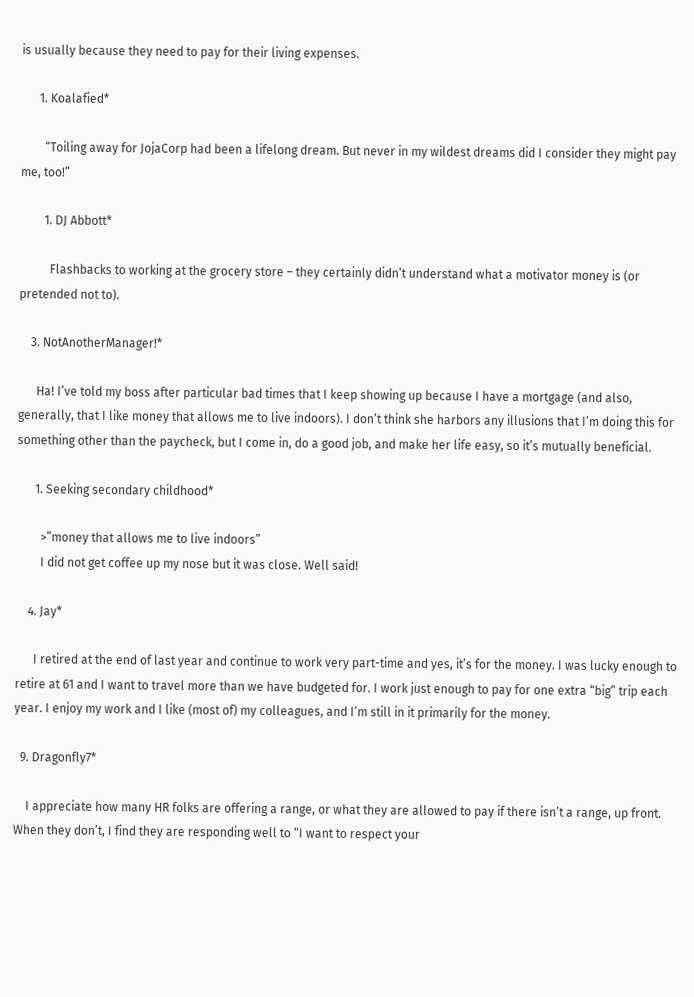is usually because they need to pay for their living expenses.

      1. Koalafied*

        “Toiling away for JojaCorp had been a lifelong dream. But never in my wildest dreams did I consider they might pay me, too!”

        1. DJ Abbott*

          Flashbacks to working at the grocery store – they certainly didn’t understand what a motivator money is (or pretended not to).

    3. NotAnotherManager!*

      Ha! I’ve told my boss after particular bad times that I keep showing up because I have a mortgage (and also, generally, that I like money that allows me to live indoors). I don’t think she harbors any illusions that I’m doing this for something other than the paycheck, but I come in, do a good job, and make her life easy, so it’s mutually beneficial.

      1. Seeking secondary childhood*

        >”money that allows me to live indoors”
        I did not get coffee up my nose but it was close. Well said!

    4. Jay*

      I retired at the end of last year and continue to work very part-time and yes, it’s for the money. I was lucky enough to retire at 61 and I want to travel more than we have budgeted for. I work just enough to pay for one extra “big” trip each year. I enjoy my work and I like (most of) my colleagues, and I’m still in it primarily for the money.

  9. Dragonfly7*

    I appreciate how many HR folks are offering a range, or what they are allowed to pay if there isn’t a range, up front. When they don’t, I find they are responding well to “I want to respect your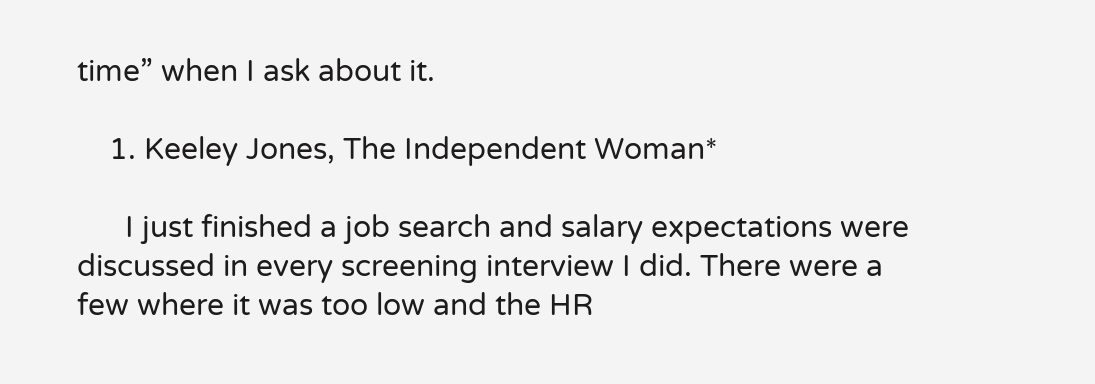time” when I ask about it.

    1. Keeley Jones, The Independent Woman*

      I just finished a job search and salary expectations were discussed in every screening interview I did. There were a few where it was too low and the HR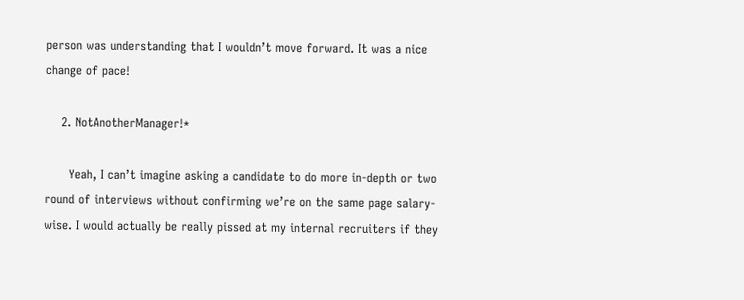person was understanding that I wouldn’t move forward. It was a nice change of pace!

    2. NotAnotherManager!*

      Yeah, I can’t imagine asking a candidate to do more in-depth or two round of interviews without confirming we’re on the same page salary-wise. I would actually be really pissed at my internal recruiters if they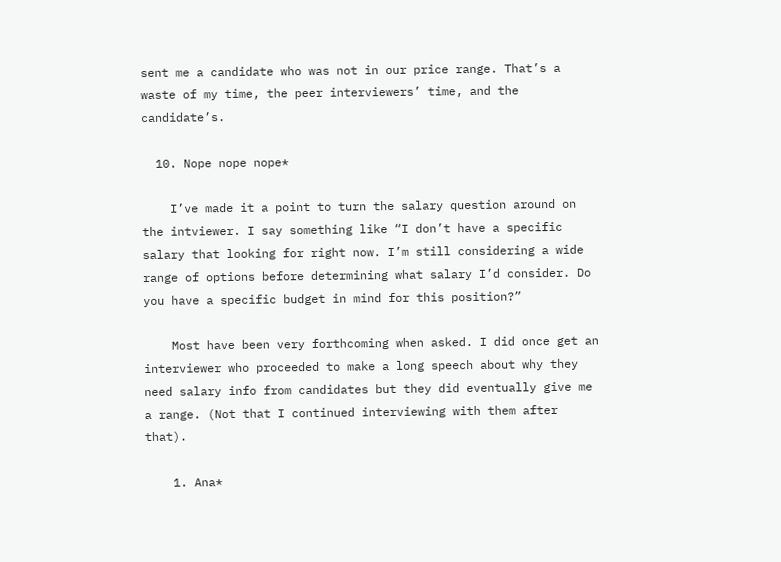sent me a candidate who was not in our price range. That’s a waste of my time, the peer interviewers’ time, and the candidate’s.

  10. Nope nope nope*

    I’ve made it a point to turn the salary question around on the intviewer. I say something like “I don’t have a specific salary that looking for right now. I’m still considering a wide range of options before determining what salary I’d consider. Do you have a specific budget in mind for this position?”

    Most have been very forthcoming when asked. I did once get an interviewer who proceeded to make a long speech about why they need salary info from candidates but they did eventually give me a range. (Not that I continued interviewing with them after that).

    1. Ana*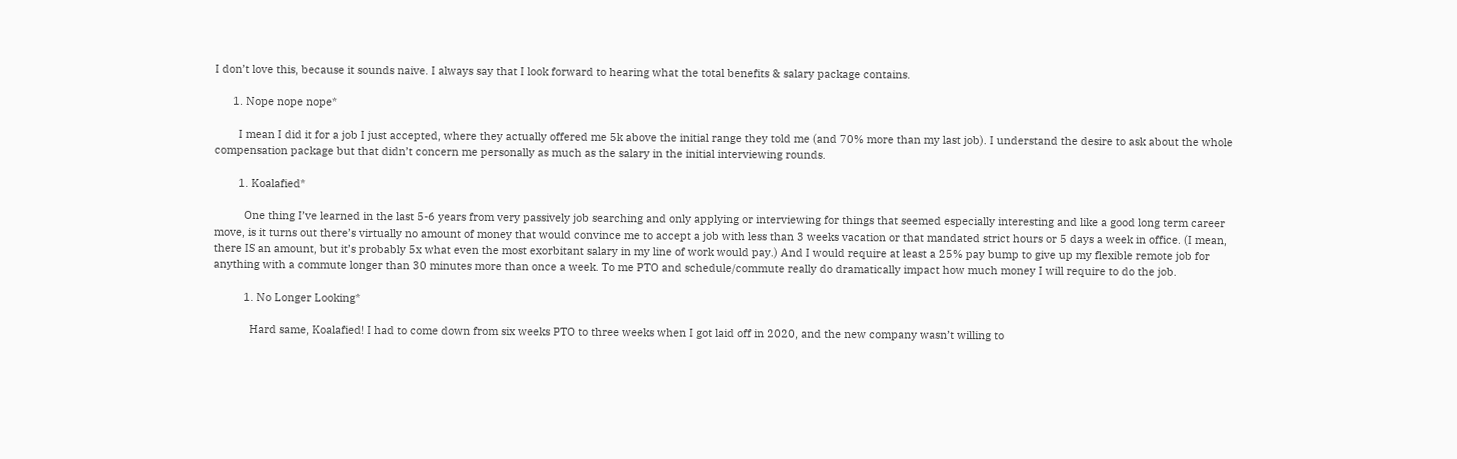I don’t love this, because it sounds naive. I always say that I look forward to hearing what the total benefits & salary package contains.

      1. Nope nope nope*

        I mean I did it for a job I just accepted, where they actually offered me 5k above the initial range they told me (and 70% more than my last job). I understand the desire to ask about the whole compensation package but that didn’t concern me personally as much as the salary in the initial interviewing rounds.

        1. Koalafied*

          One thing I’ve learned in the last 5-6 years from very passively job searching and only applying or interviewing for things that seemed especially interesting and like a good long term career move, is it turns out there’s virtually no amount of money that would convince me to accept a job with less than 3 weeks vacation or that mandated strict hours or 5 days a week in office. (I mean, there IS an amount, but it’s probably 5x what even the most exorbitant salary in my line of work would pay.) And I would require at least a 25% pay bump to give up my flexible remote job for anything with a commute longer than 30 minutes more than once a week. To me PTO and schedule/commute really do dramatically impact how much money I will require to do the job.

          1. No Longer Looking*

            Hard same, Koalafied! I had to come down from six weeks PTO to three weeks when I got laid off in 2020, and the new company wasn’t willing to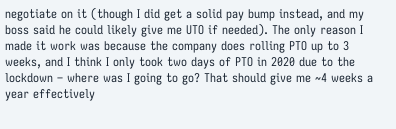negotiate on it (though I did get a solid pay bump instead, and my boss said he could likely give me UTO if needed). The only reason I made it work was because the company does rolling PTO up to 3 weeks, and I think I only took two days of PTO in 2020 due to the lockdown – where was I going to go? That should give me ~4 weeks a year effectively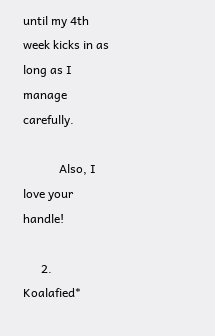until my 4th week kicks in as long as I manage carefully.

            Also, I love your handle!

      2. Koalafied*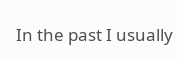In the past I usually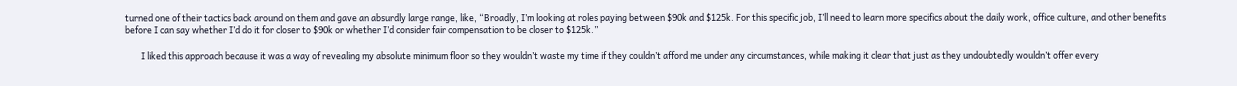turned one of their tactics back around on them and gave an absurdly large range, like, “Broadly, I’m looking at roles paying between $90k and $125k. For this specific job, I’ll need to learn more specifics about the daily work, office culture, and other benefits before I can say whether I’d do it for closer to $90k or whether I’d consider fair compensation to be closer to $125k.”

        I liked this approach because it was a way of revealing my absolute minimum floor so they wouldn’t waste my time if they couldn’t afford me under any circumstances, while making it clear that just as they undoubtedly wouldn’t offer every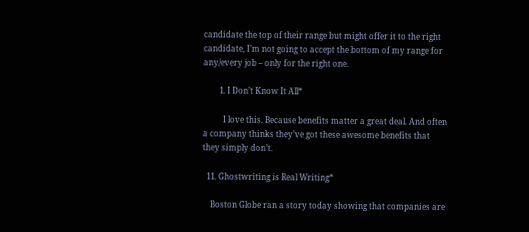candidate the top of their range but might offer it to the right candidate, I’m not going to accept the bottom of my range for any/every job – only for the right one.

        1. I Don’t Know It All*

          I love this. Because benefits matter a great deal. And often a company thinks they’ve got these awesome benefits that they simply don’t.

  11. Ghostwriting is Real Writing*

    Boston Globe ran a story today showing that companies are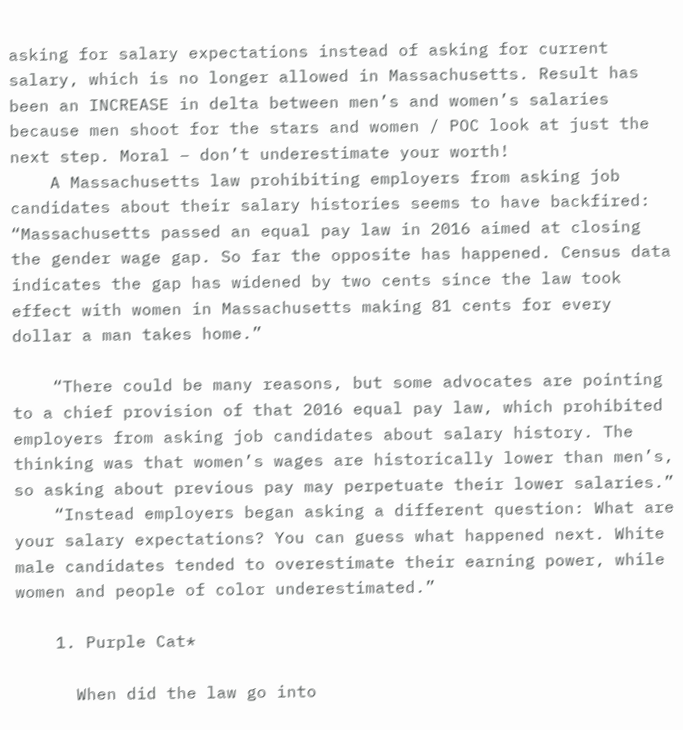asking for salary expectations instead of asking for current salary, which is no longer allowed in Massachusetts. Result has been an INCREASE in delta between men’s and women’s salaries because men shoot for the stars and women / POC look at just the next step. Moral – don’t underestimate your worth!
    A Massachusetts law prohibiting employers from asking job candidates about their salary histories seems to have backfired: “Massachusetts passed an equal pay law in 2016 aimed at closing the gender wage gap. So far the opposite has happened. Census data indicates the gap has widened by two cents since the law took effect with women in Massachusetts making 81 cents for every dollar a man takes home.”

    “There could be many reasons, but some advocates are pointing to a chief provision of that 2016 equal pay law, which prohibited employers from asking job candidates about salary history. The thinking was that women’s wages are historically lower than men’s, so asking about previous pay may perpetuate their lower salaries.”
    “Instead employers began asking a different question: What are your salary expectations? You can guess what happened next. White male candidates tended to overestimate their earning power, while women and people of color underestimated.”

    1. Purple Cat*

      When did the law go into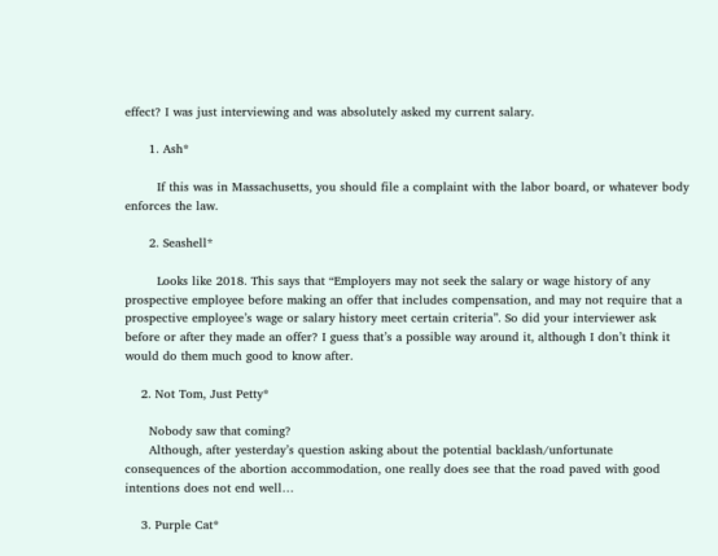effect? I was just interviewing and was absolutely asked my current salary.

      1. Ash*

        If this was in Massachusetts, you should file a complaint with the labor board, or whatever body enforces the law.

      2. Seashell*

        Looks like 2018. This says that “Employers may not seek the salary or wage history of any prospective employee before making an offer that includes compensation, and may not require that a prospective employee’s wage or salary history meet certain criteria”. So did your interviewer ask before or after they made an offer? I guess that’s a possible way around it, although I don’t think it would do them much good to know after.

    2. Not Tom, Just Petty*

      Nobody saw that coming?
      Although, after yesterday’s question asking about the potential backlash/unfortunate consequences of the abortion accommodation, one really does see that the road paved with good intentions does not end well…

    3. Purple Cat*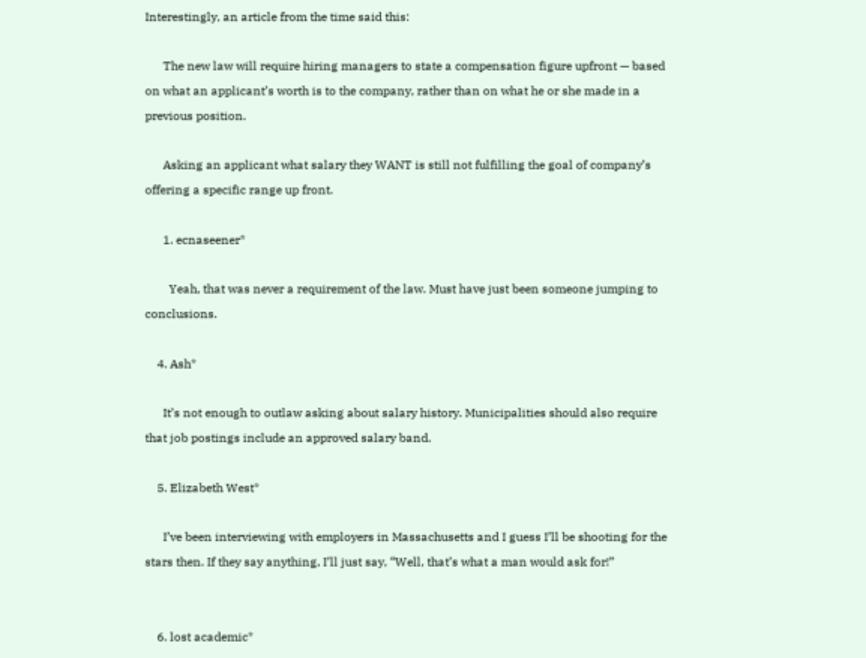Interestingly, an article from the time said this:

      The new law will require hiring managers to state a compensation figure upfront — based on what an applicant’s worth is to the company, rather than on what he or she made in a previous position.

      Asking an applicant what salary they WANT is still not fulfilling the goal of company’s offering a specific range up front.

      1. ecnaseener*

        Yeah, that was never a requirement of the law. Must have just been someone jumping to conclusions.

    4. Ash*

      It’s not enough to outlaw asking about salary history. Municipalities should also require that job postings include an approved salary band.

    5. Elizabeth West*

      I’ve been interviewing with employers in Massachusetts and I guess I’ll be shooting for the stars then. If they say anything, I’ll just say, “Well, that’s what a man would ask for!”


    6. lost academic*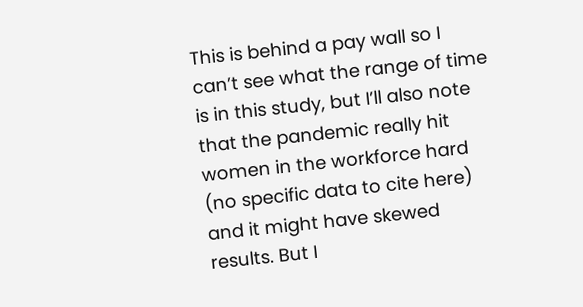This is behind a pay wall so I can’t see what the range of time is in this study, but I’ll also note that the pandemic really hit women in the workforce hard (no specific data to cite here) and it might have skewed results. But I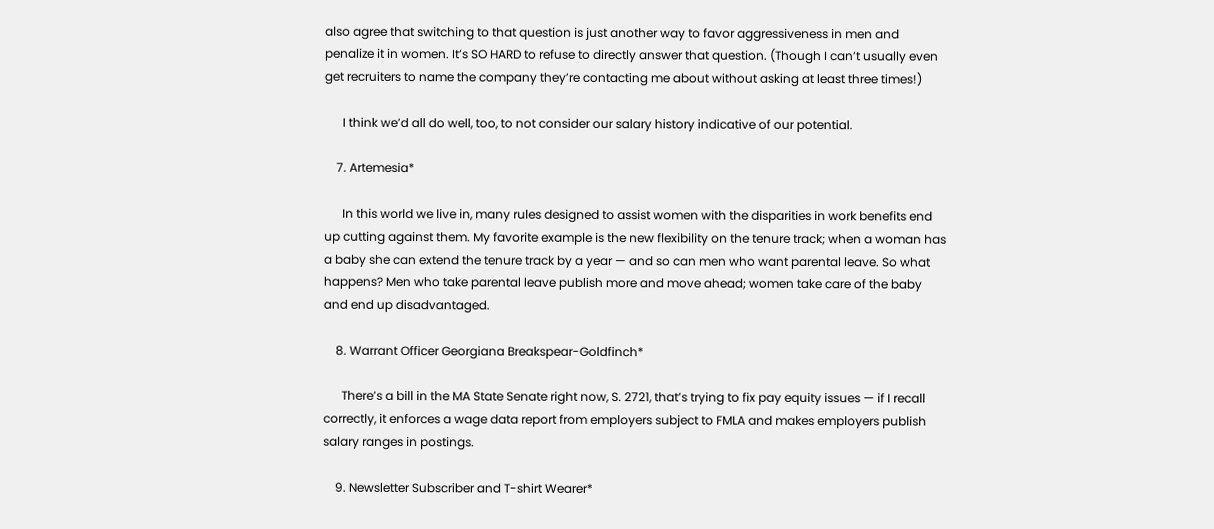also agree that switching to that question is just another way to favor aggressiveness in men and penalize it in women. It’s SO HARD to refuse to directly answer that question. (Though I can’t usually even get recruiters to name the company they’re contacting me about without asking at least three times!)

      I think we’d all do well, too, to not consider our salary history indicative of our potential.

    7. Artemesia*

      In this world we live in, many rules designed to assist women with the disparities in work benefits end up cutting against them. My favorite example is the new flexibility on the tenure track; when a woman has a baby she can extend the tenure track by a year — and so can men who want parental leave. So what happens? Men who take parental leave publish more and move ahead; women take care of the baby and end up disadvantaged.

    8. Warrant Officer Georgiana Breakspear-Goldfinch*

      There’s a bill in the MA State Senate right now, S. 2721, that’s trying to fix pay equity issues — if I recall correctly, it enforces a wage data report from employers subject to FMLA and makes employers publish salary ranges in postings.

    9. Newsletter Subscriber and T-shirt Wearer*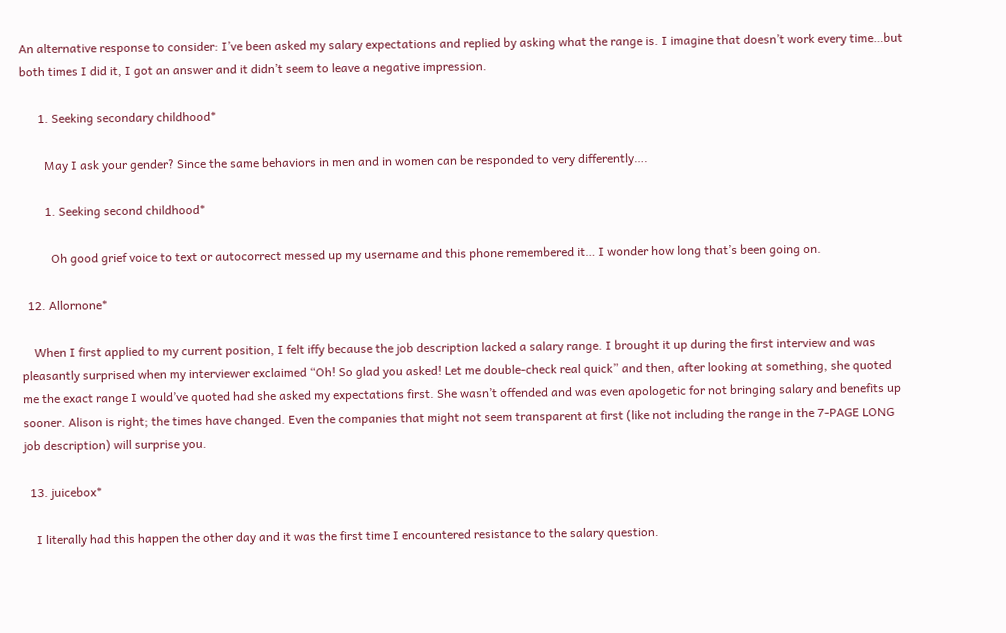An alternative response to consider: I’ve been asked my salary expectations and replied by asking what the range is. I imagine that doesn’t work every time…but both times I did it, I got an answer and it didn’t seem to leave a negative impression.

      1. Seeking secondary childhood*

        May I ask your gender? Since the same behaviors in men and in women can be responded to very differently….

        1. Seeking second childhood*

          Oh good grief voice to text or autocorrect messed up my username and this phone remembered it… I wonder how long that’s been going on.

  12. Allornone*

    When I first applied to my current position, I felt iffy because the job description lacked a salary range. I brought it up during the first interview and was pleasantly surprised when my interviewer exclaimed “Oh! So glad you asked! Let me double-check real quick” and then, after looking at something, she quoted me the exact range I would’ve quoted had she asked my expectations first. She wasn’t offended and was even apologetic for not bringing salary and benefits up sooner. Alison is right; the times have changed. Even the companies that might not seem transparent at first (like not including the range in the 7-PAGE LONG job description) will surprise you.

  13. juicebox*

    I literally had this happen the other day and it was the first time I encountered resistance to the salary question.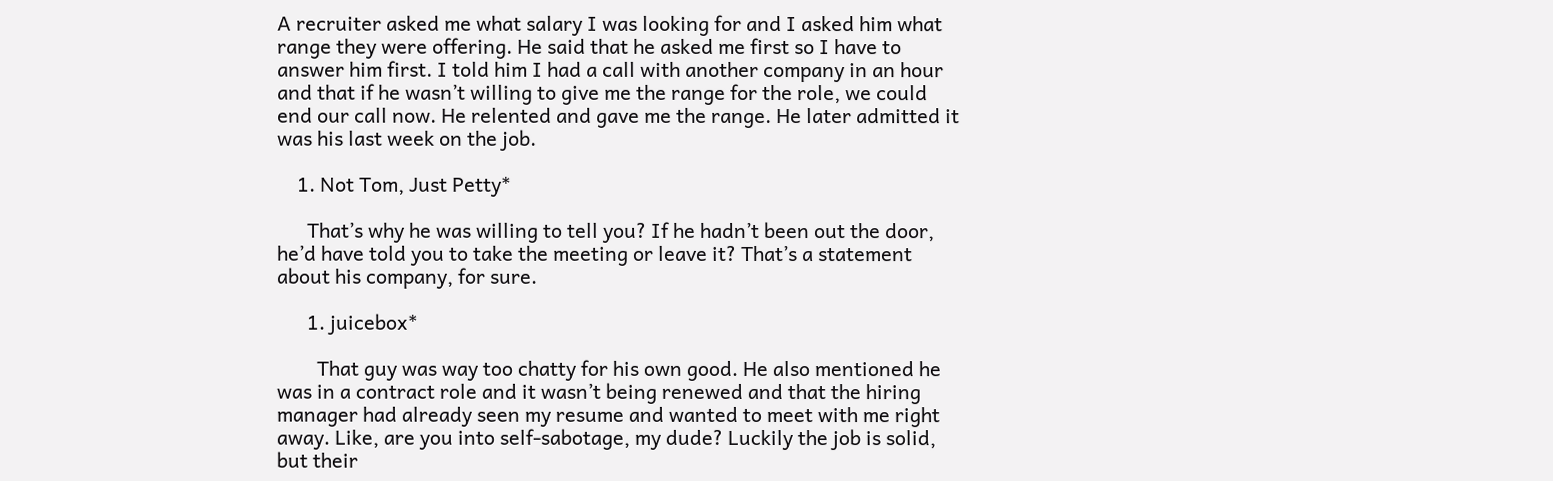A recruiter asked me what salary I was looking for and I asked him what range they were offering. He said that he asked me first so I have to answer him first. I told him I had a call with another company in an hour and that if he wasn’t willing to give me the range for the role, we could end our call now. He relented and gave me the range. He later admitted it was his last week on the job.

    1. Not Tom, Just Petty*

      That’s why he was willing to tell you? If he hadn’t been out the door, he’d have told you to take the meeting or leave it? That’s a statement about his company, for sure.

      1. juicebox*

        That guy was way too chatty for his own good. He also mentioned he was in a contract role and it wasn’t being renewed and that the hiring manager had already seen my resume and wanted to meet with me right away. Like, are you into self-sabotage, my dude? Luckily the job is solid, but their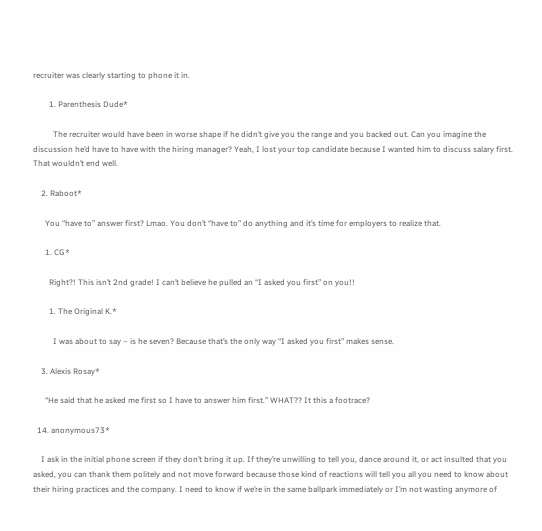recruiter was clearly starting to phone it in.

        1. Parenthesis Dude*

          The recruiter would have been in worse shape if he didn’t give you the range and you backed out. Can you imagine the discussion he’d have to have with the hiring manager? Yeah, I lost your top candidate because I wanted him to discuss salary first. That wouldn’t end well.

    2. Raboot*

      You “have to” answer first? Lmao. You don’t “have to” do anything and it’s time for employers to realize that.

      1. CG*

        Right?! This isn’t 2nd grade! I can’t believe he pulled an “I asked you first” on you!!

        1. The Original K.*

          I was about to say – is he seven? Because that’s the only way “I asked you first” makes sense.

    3. Alexis Rosay*

      “He said that he asked me first so I have to answer him first.” WHAT?? It this a footrace?

  14. anonymous73*

    I ask in the initial phone screen if they don’t bring it up. If they’re unwilling to tell you, dance around it, or act insulted that you asked, you can thank them politely and not move forward because those kind of reactions will tell you all you need to know about their hiring practices and the company. I need to know if we’re in the same ballpark immediately or I’m not wasting anymore of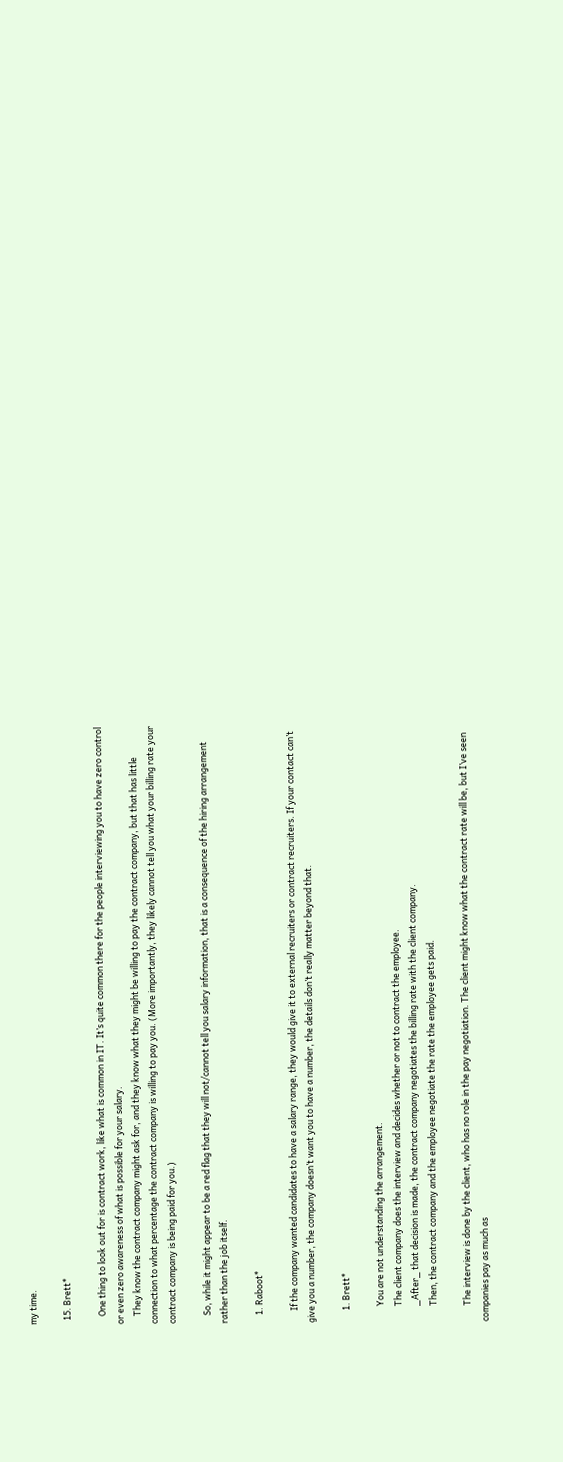my time.

  15. Brett*

    One thing to look out for is contract work, like what is common in IT. It’s quite common there for the people interviewing you to have zero control or even zero awareness of what is possible for your salary.
    They know the contract company might ask for, and they know what they might be willing to pay the contract company, but that has little connection to what percentage the contract company is willing to pay you. (More importantly, they likely cannot tell you what your billing rate your contract company is being paid for you.)

    So, while it might appear to be a red flag that they will not/cannot tell you salary information, that is a consequence of the hiring arrangement rather than the job itself.

    1. Raboot*

      If the company wanted candidates to have a salary range, they would give it to external recruiters or contract recruiters. If your contact can’t give you a number, the company doesn’t want you to have a number, the details don’t really matter beyond that.

      1. Brett*

        You are not understanding the arrangement.
        The client company does the interview and decides whether or not to contract the employee.
        _After_ that decision is made, the contract company negotiates the billing rate with the client company.
        Then, the contract company and the employee negotiate the rate the employee gets paid.

        The interview is done by the client, who has no role in the pay negotiation. The client might know what the contract rate will be, but I’ve seen companies pay as much as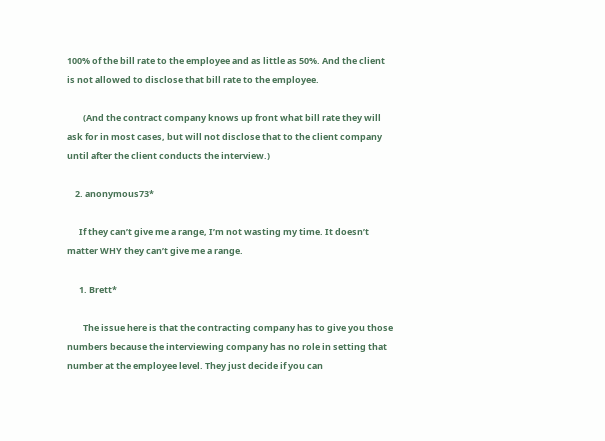100% of the bill rate to the employee and as little as 50%. And the client is not allowed to disclose that bill rate to the employee.

        (And the contract company knows up front what bill rate they will ask for in most cases, but will not disclose that to the client company until after the client conducts the interview.)

    2. anonymous73*

      If they can’t give me a range, I’m not wasting my time. It doesn’t matter WHY they can’t give me a range.

      1. Brett*

        The issue here is that the contracting company has to give you those numbers because the interviewing company has no role in setting that number at the employee level. They just decide if you can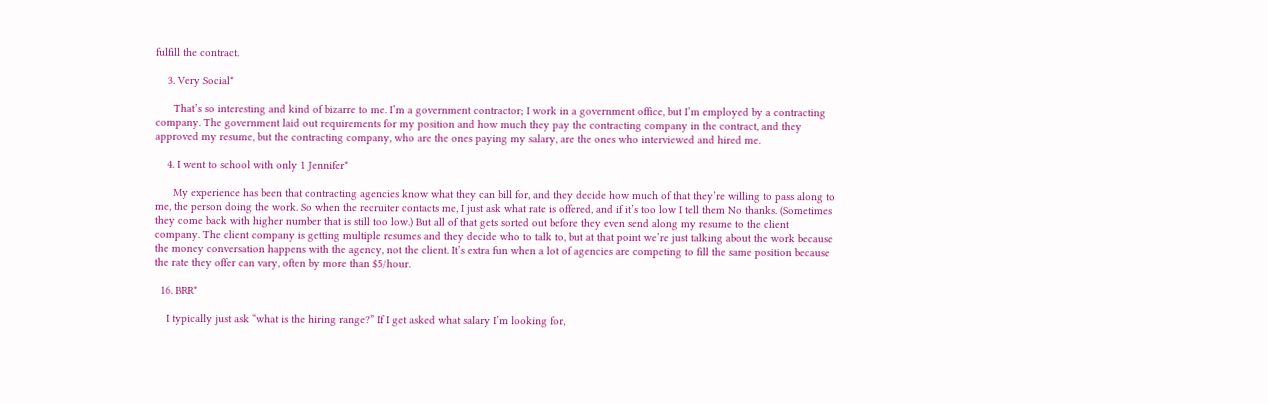fulfill the contract.

    3. Very Social*

      That’s so interesting and kind of bizarre to me. I’m a government contractor; I work in a government office, but I’m employed by a contracting company. The government laid out requirements for my position and how much they pay the contracting company in the contract, and they approved my resume, but the contracting company, who are the ones paying my salary, are the ones who interviewed and hired me.

    4. I went to school with only 1 Jennifer*

      My experience has been that contracting agencies know what they can bill for, and they decide how much of that they’re willing to pass along to me, the person doing the work. So when the recruiter contacts me, I just ask what rate is offered, and if it’s too low I tell them No thanks. (Sometimes they come back with higher number that is still too low.) But all of that gets sorted out before they even send along my resume to the client company. The client company is getting multiple resumes and they decide who to talk to, but at that point we’re just talking about the work because the money conversation happens with the agency, not the client. It’s extra fun when a lot of agencies are competing to fill the same position because the rate they offer can vary, often by more than $5/hour.

  16. BRR*

    I typically just ask “what is the hiring range?” If I get asked what salary I’m looking for,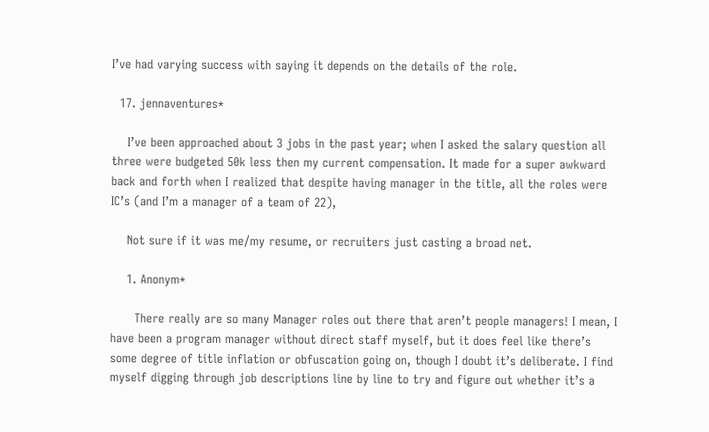I’ve had varying success with saying it depends on the details of the role.

  17. jennaventures*

    I’ve been approached about 3 jobs in the past year; when I asked the salary question all three were budgeted 50k less then my current compensation. It made for a super awkward back and forth when I realized that despite having manager in the title, all the roles were IC’s (and I’m a manager of a team of 22),

    Not sure if it was me/my resume, or recruiters just casting a broad net.

    1. Anonym*

      There really are so many Manager roles out there that aren’t people managers! I mean, I have been a program manager without direct staff myself, but it does feel like there’s some degree of title inflation or obfuscation going on, though I doubt it’s deliberate. I find myself digging through job descriptions line by line to try and figure out whether it’s a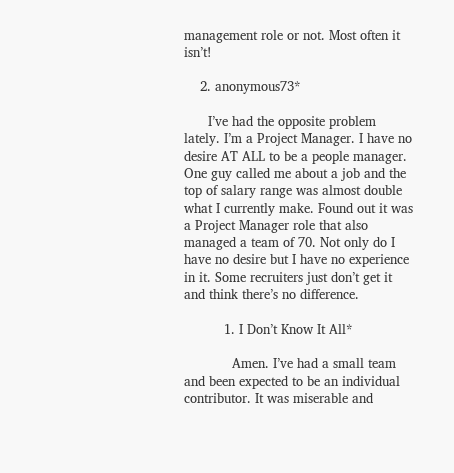management role or not. Most often it isn’t!

    2. anonymous73*

      I’ve had the opposite problem lately. I’m a Project Manager. I have no desire AT ALL to be a people manager. One guy called me about a job and the top of salary range was almost double what I currently make. Found out it was a Project Manager role that also managed a team of 70. Not only do I have no desire but I have no experience in it. Some recruiters just don’t get it and think there’s no difference.

          1. I Don’t Know It All*

            Amen. I’ve had a small team and been expected to be an individual contributor. It was miserable and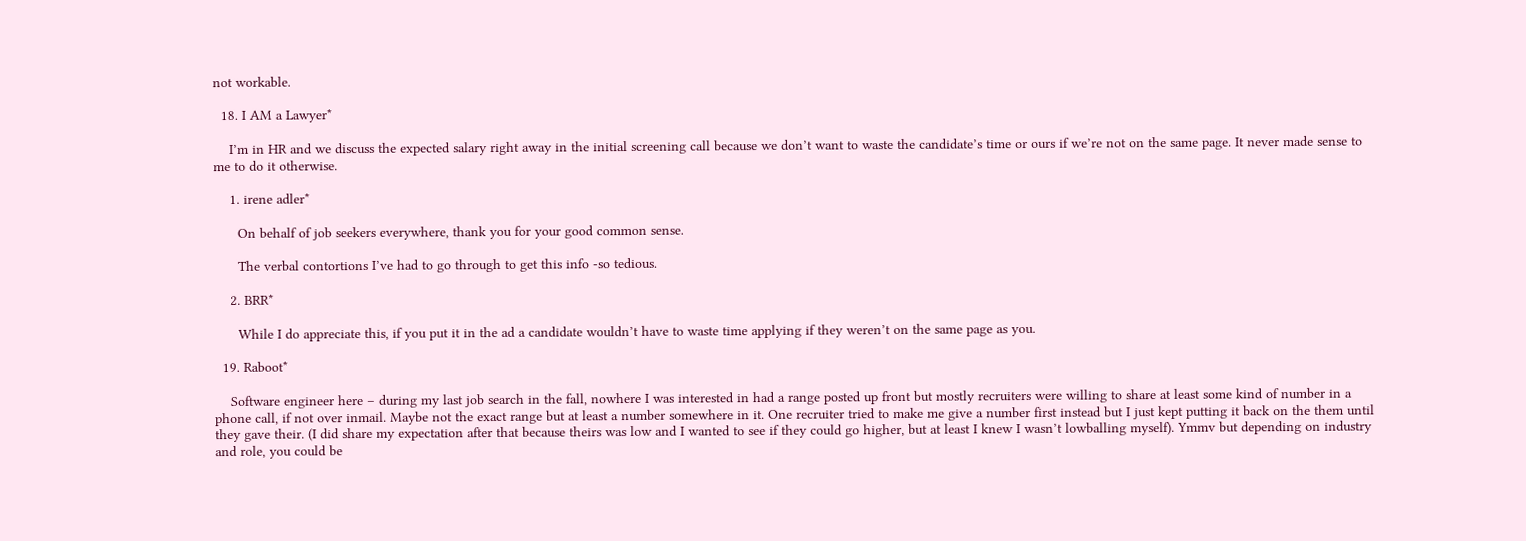not workable.

  18. I AM a Lawyer*

    I’m in HR and we discuss the expected salary right away in the initial screening call because we don’t want to waste the candidate’s time or ours if we’re not on the same page. It never made sense to me to do it otherwise.

    1. irene adler*

      On behalf of job seekers everywhere, thank you for your good common sense.

      The verbal contortions I’ve had to go through to get this info -so tedious.

    2. BRR*

      While I do appreciate this, if you put it in the ad a candidate wouldn’t have to waste time applying if they weren’t on the same page as you.

  19. Raboot*

    Software engineer here – during my last job search in the fall, nowhere I was interested in had a range posted up front but mostly recruiters were willing to share at least some kind of number in a phone call, if not over inmail. Maybe not the exact range but at least a number somewhere in it. One recruiter tried to make me give a number first instead but I just kept putting it back on the them until they gave their. (I did share my expectation after that because theirs was low and I wanted to see if they could go higher, but at least I knew I wasn’t lowballing myself). Ymmv but depending on industry and role, you could be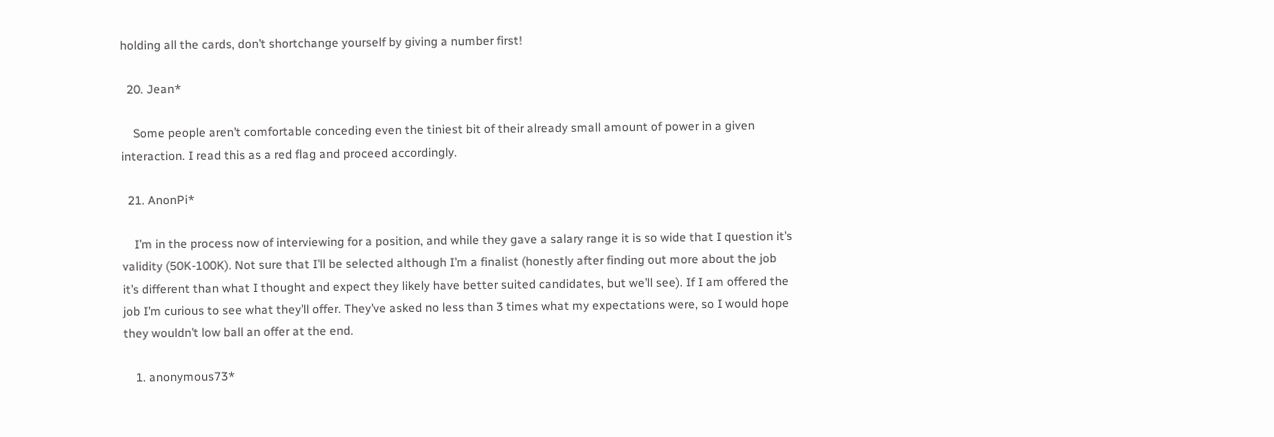holding all the cards, don’t shortchange yourself by giving a number first!

  20. Jean*

    Some people aren’t comfortable conceding even the tiniest bit of their already small amount of power in a given interaction. I read this as a red flag and proceed accordingly.

  21. AnonPi*

    I’m in the process now of interviewing for a position, and while they gave a salary range it is so wide that I question it’s validity (50K-100K). Not sure that I’ll be selected although I’m a finalist (honestly after finding out more about the job it’s different than what I thought and expect they likely have better suited candidates, but we’ll see). If I am offered the job I’m curious to see what they’ll offer. They’ve asked no less than 3 times what my expectations were, so I would hope they wouldn’t low ball an offer at the end.

    1. anonymous73*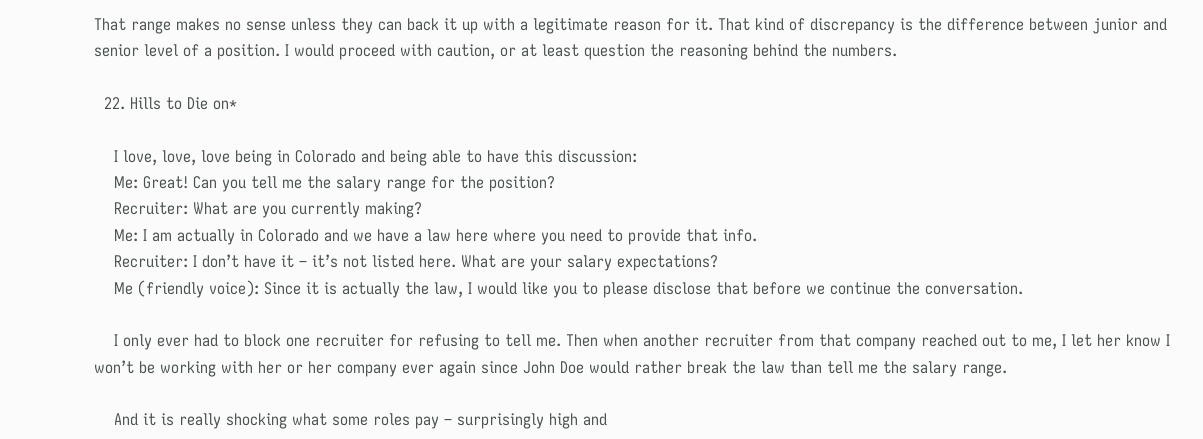That range makes no sense unless they can back it up with a legitimate reason for it. That kind of discrepancy is the difference between junior and senior level of a position. I would proceed with caution, or at least question the reasoning behind the numbers.

  22. Hills to Die on*

    I love, love, love being in Colorado and being able to have this discussion:
    Me: Great! Can you tell me the salary range for the position?
    Recruiter: What are you currently making?
    Me: I am actually in Colorado and we have a law here where you need to provide that info.
    Recruiter: I don’t have it – it’s not listed here. What are your salary expectations?
    Me (friendly voice): Since it is actually the law, I would like you to please disclose that before we continue the conversation.

    I only ever had to block one recruiter for refusing to tell me. Then when another recruiter from that company reached out to me, I let her know I won’t be working with her or her company ever again since John Doe would rather break the law than tell me the salary range.

    And it is really shocking what some roles pay – surprisingly high and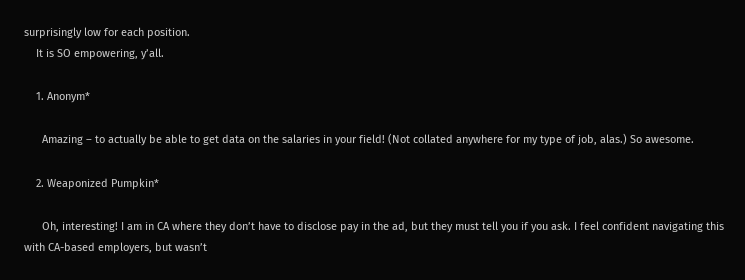surprisingly low for each position.
    It is SO empowering, y’all.

    1. Anonym*

      Amazing – to actually be able to get data on the salaries in your field! (Not collated anywhere for my type of job, alas.) So awesome.

    2. Weaponized Pumpkin*

      Oh, interesting! I am in CA where they don’t have to disclose pay in the ad, but they must tell you if you ask. I feel confident navigating this with CA-based employers, but wasn’t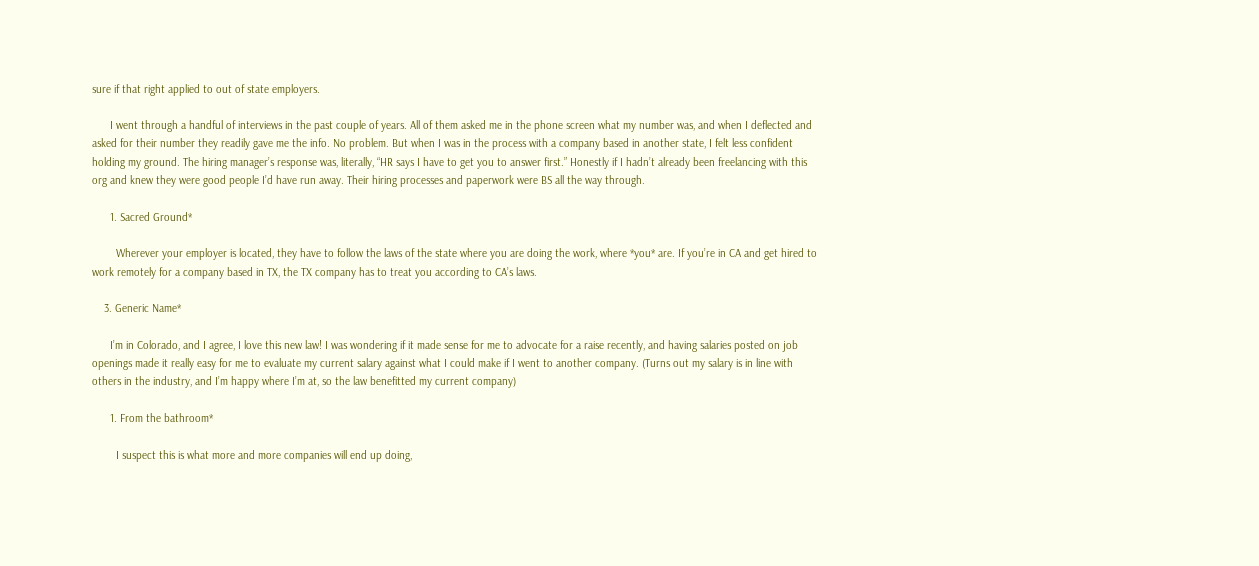sure if that right applied to out of state employers.

      I went through a handful of interviews in the past couple of years. All of them asked me in the phone screen what my number was, and when I deflected and asked for their number they readily gave me the info. No problem. But when I was in the process with a company based in another state, I felt less confident holding my ground. The hiring manager’s response was, literally, “HR says I have to get you to answer first.” Honestly if I hadn’t already been freelancing with this org and knew they were good people I’d have run away. Their hiring processes and paperwork were BS all the way through.

      1. Sacred Ground*

        Wherever your employer is located, they have to follow the laws of the state where you are doing the work, where *you* are. If you’re in CA and get hired to work remotely for a company based in TX, the TX company has to treat you according to CA’s laws.

    3. Generic Name*

      I’m in Colorado, and I agree, I love this new law! I was wondering if it made sense for me to advocate for a raise recently, and having salaries posted on job openings made it really easy for me to evaluate my current salary against what I could make if I went to another company. (Turns out my salary is in line with others in the industry, and I’m happy where I’m at, so the law benefitted my current company)

      1. From the bathroom*

        I suspect this is what more and more companies will end up doing,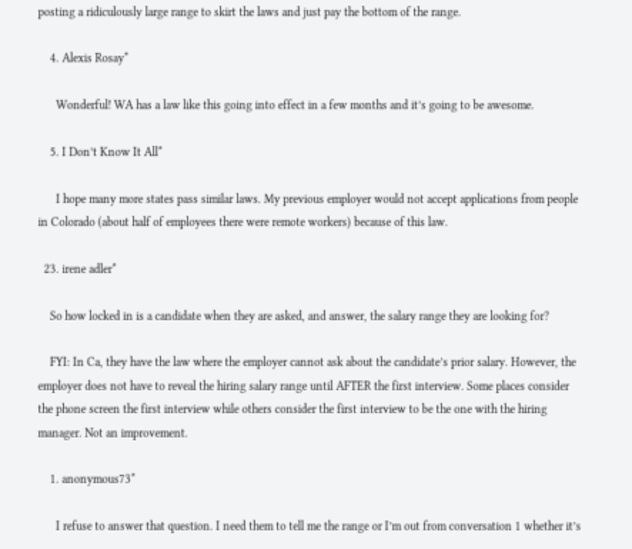posting a ridiculously large range to skirt the laws and just pay the bottom of the range.

    4. Alexis Rosay*

      Wonderful! WA has a law like this going into effect in a few months and it’s going to be awesome.

    5. I Don’t Know It All*

      I hope many more states pass similar laws. My previous employer would not accept applications from people in Colorado (about half of employees there were remote workers) because of this law.

  23. irene adler*

    So how locked in is a candidate when they are asked, and answer, the salary range they are looking for?

    FYI: In Ca, they have the law where the employer cannot ask about the candidate’s prior salary. However, the employer does not have to reveal the hiring salary range until AFTER the first interview. Some places consider the phone screen the first interview while others consider the first interview to be the one with the hiring manager. Not an improvement.

    1. anonymous73*

      I refuse to answer that question. I need them to tell me the range or I’m out from conversation 1 whether it’s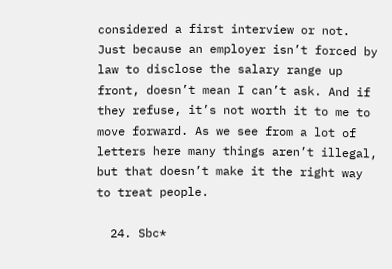considered a first interview or not. Just because an employer isn’t forced by law to disclose the salary range up front, doesn’t mean I can’t ask. And if they refuse, it’s not worth it to me to move forward. As we see from a lot of letters here many things aren’t illegal, but that doesn’t make it the right way to treat people.

  24. Sbc*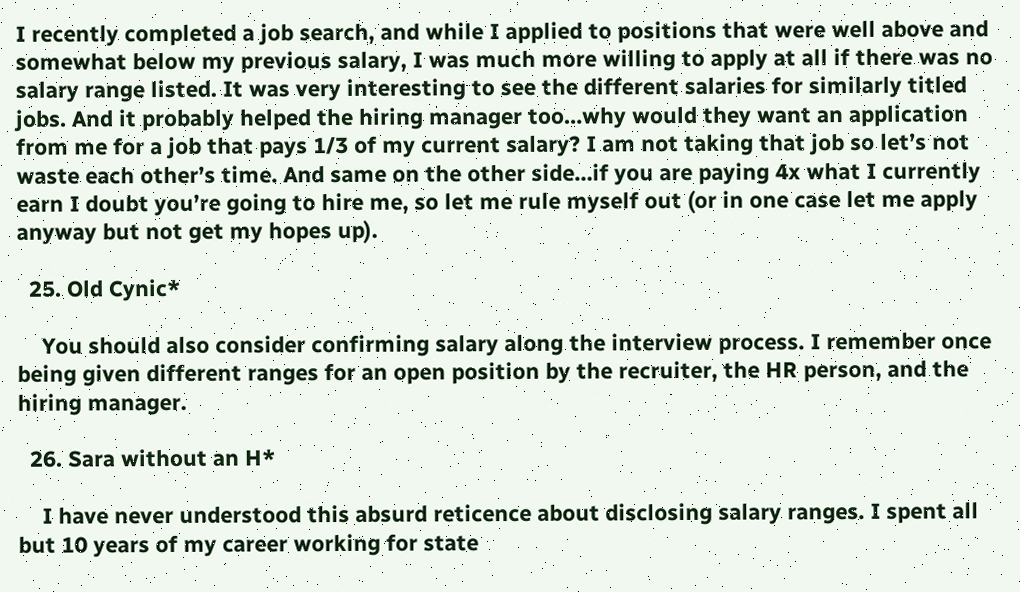I recently completed a job search, and while I applied to positions that were well above and somewhat below my previous salary, I was much more willing to apply at all if there was no salary range listed. It was very interesting to see the different salaries for similarly titled jobs. And it probably helped the hiring manager too…why would they want an application from me for a job that pays 1/3 of my current salary? I am not taking that job so let’s not waste each other’s time. And same on the other side…if you are paying 4x what I currently earn I doubt you’re going to hire me, so let me rule myself out (or in one case let me apply anyway but not get my hopes up).

  25. Old Cynic*

    You should also consider confirming salary along the interview process. I remember once being given different ranges for an open position by the recruiter, the HR person, and the hiring manager.

  26. Sara without an H*

    I have never understood this absurd reticence about disclosing salary ranges. I spent all but 10 years of my career working for state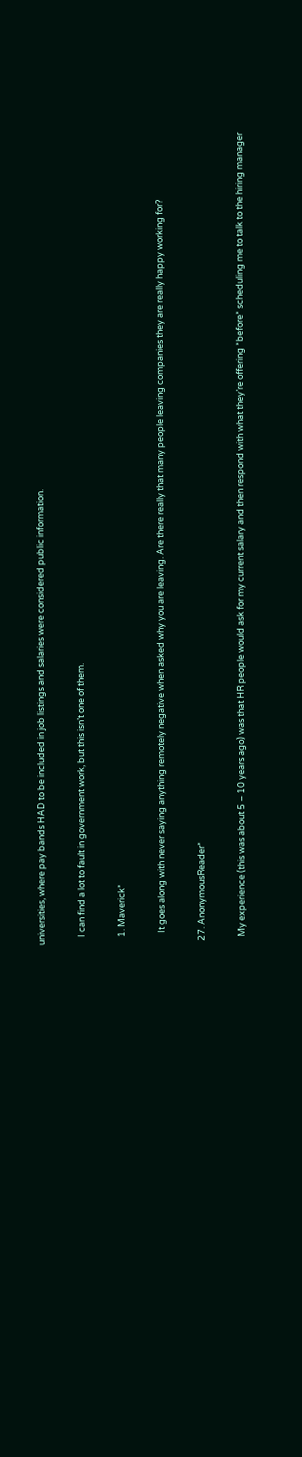universities, where pay bands HAD to be included in job listings and salaries were considered public information.

    I can find a lot to fault in government work, but this isn’t one of them.

    1. Maverick*

      It goes along with never saying anything remotely negative when asked why you are leaving. Are there really that many people leaving companies they are really happy working for?

  27. AnonymousReader*

    My experience (this was about 5 – 10 years ago) was that HR people would ask for my current salary and then respond with what they’re offering *before* scheduling me to talk to the hiring manager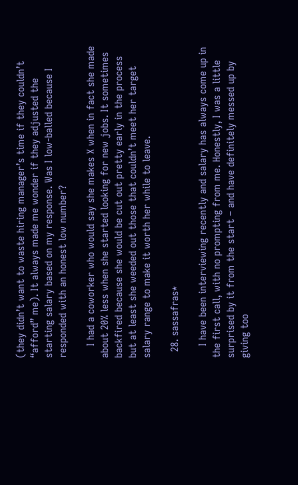(they didn’t want to waste hiring manager’s time if they couldn’t “afford” me). It always made me wonder if they adjusted the starting salary based on my response. Was I low-balled because I responded with an honest low number?

    I had a coworker who would say she makes X when in fact she made about 20% less when she started looking for new jobs. It sometimes backfired because she would be cut out pretty early in the process but at least she weeded out those that couldn’t meet her target salary range to make it worth her while to leave.

  28. sassafras*

    I have been interviewing recently and salary has always come up in the first call, with no prompting from me. Honestly, I was a little surprised by it from the start – and have definitely messed up by giving too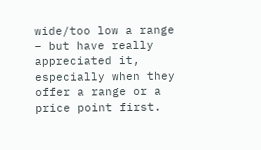wide/too low a range – but have really appreciated it, especially when they offer a range or a price point first.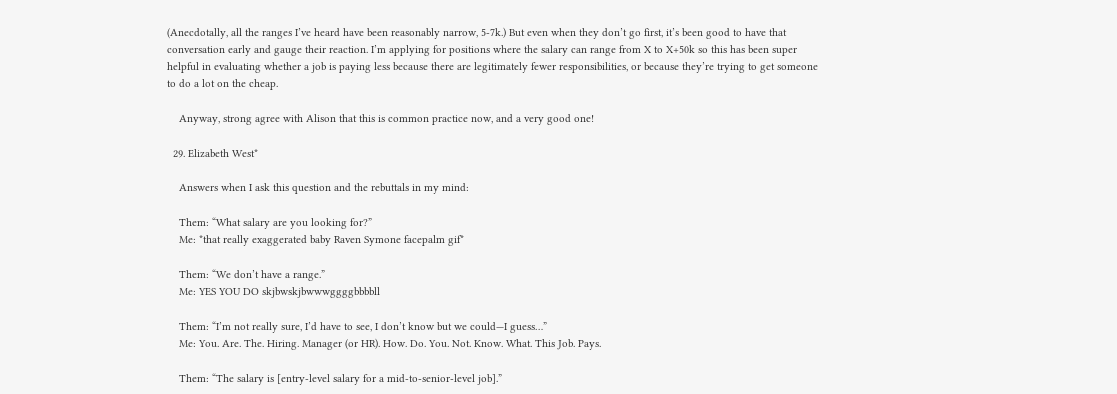(Anecdotally, all the ranges I’ve heard have been reasonably narrow, 5-7k.) But even when they don’t go first, it’s been good to have that conversation early and gauge their reaction. I’m applying for positions where the salary can range from X to X+50k so this has been super helpful in evaluating whether a job is paying less because there are legitimately fewer responsibilities, or because they’re trying to get someone to do a lot on the cheap.

    Anyway, strong agree with Alison that this is common practice now, and a very good one!

  29. Elizabeth West*

    Answers when I ask this question and the rebuttals in my mind:

    Them: “What salary are you looking for?”
    Me: *that really exaggerated baby Raven Symone facepalm gif*

    Them: “We don’t have a range.”
    Me: YES YOU DO skjbwskjbwwwggggbbbbll

    Them: “I’m not really sure, I’d have to see, I don’t know but we could—I guess…”
    Me: You. Are. The. Hiring. Manager (or HR). How. Do. You. Not. Know. What. This Job. Pays.

    Them: “The salary is [entry-level salary for a mid-to-senior-level job].”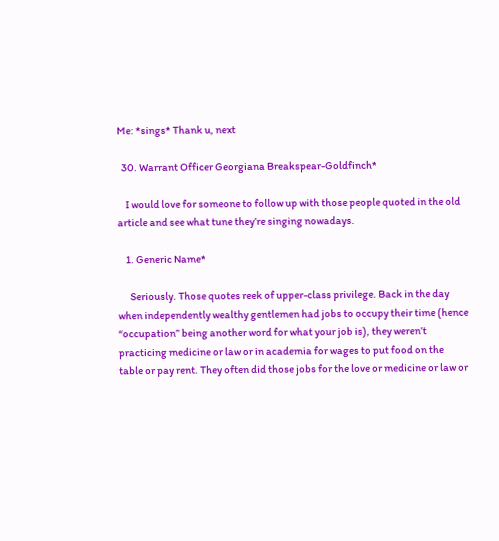Me: *sings* Thank u, next

  30. Warrant Officer Georgiana Breakspear-Goldfinch*

    I would love for someone to follow up with those people quoted in the old article and see what tune they’re singing nowadays.

    1. Generic Name*

      Seriously. Those quotes reek of upper-class privilege. Back in the day when independently wealthy gentlemen had jobs to occupy their time (hence “occupation” being another word for what your job is), they weren’t practicing medicine or law or in academia for wages to put food on the table or pay rent. They often did those jobs for the love or medicine or law or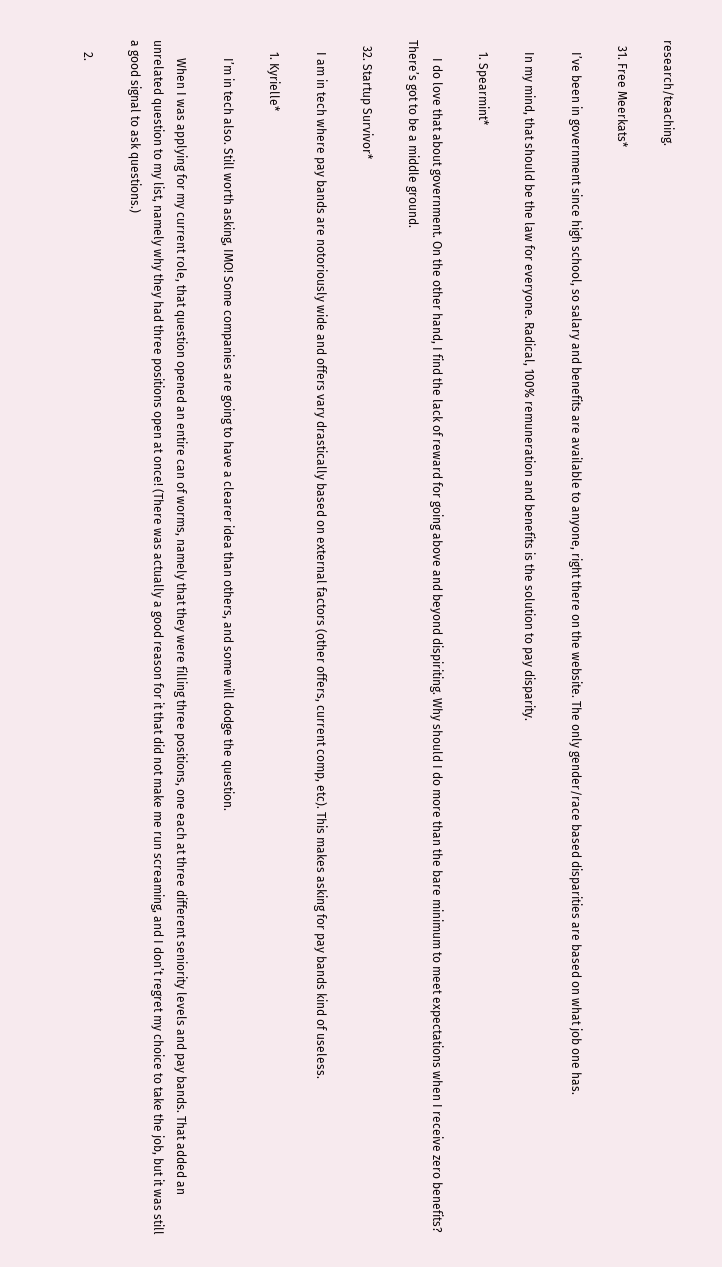research/teaching.

  31. Free Meerkats*

    I’ve been in government since high school, so salary and benefits are available to anyone, right there on the website. The only gender/race based disparities are based on what job one has.

    In my mind, that should be the law for everyone. Radical, 100% remuneration and benefits is the solution to pay disparity.

    1. Spearmint*

      I do love that about government. On the other hand, I find the lack of reward for going above and beyond dispiriting. Why should I do more than the bare minimum to meet expectations when I receive zero benefits? There’s got to be a middle ground.

  32. Startup Survivor*

    I am in tech where pay bands are notoriously wide and offers vary drastically based on external factors (other offers, current comp, etc). This makes asking for pay bands kind of useless.

    1. Kyrielle*

      I’m in tech also. Still worth asking, IMO! Some companies are going to have a clearer idea than others, and some will dodge the question.

      When I was applying for my current role, that question opened an entire can of worms, namely that they were filling three positions, one each at three different seniority levels and pay bands. That added an unrelated question to my list, namely why they had three positions open at once! (There was actually a good reason for it that did not make me run screaming, and I don’t regret my choice to take the job, but it was still a good signal to ask questions.)

    2.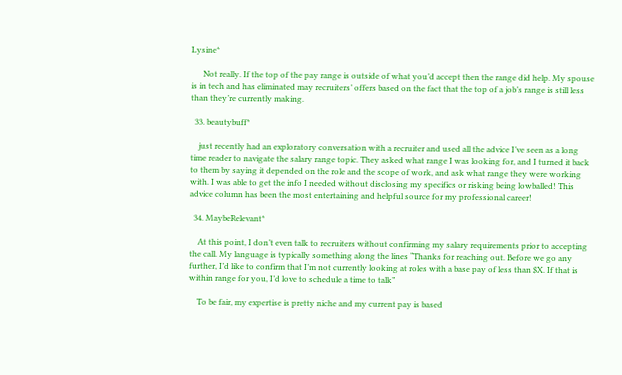Lysine*

      Not really. If the top of the pay range is outside of what you’d accept then the range did help. My spouse is in tech and has eliminated may recruiters’ offers based on the fact that the top of a job’s range is still less than they’re currently making.

  33. beautybuff*

    just recently had an exploratory conversation with a recruiter and used all the advice I’ve seen as a long time reader to navigate the salary range topic. They asked what range I was looking for, and I turned it back to them by saying it depended on the role and the scope of work, and ask what range they were working with. I was able to get the info I needed without disclosing my specifics or risking being lowballed! This advice column has been the most entertaining and helpful source for my professional career!

  34. MaybeRelevant*

    At this point, I don’t even talk to recruiters without confirming my salary requirements prior to accepting the call. My language is typically something along the lines “Thanks for reaching out. Before we go any further, I’d like to confirm that I’m not currently looking at roles with a base pay of less than $X. If that is within range for you, I’d love to schedule a time to talk”

    To be fair, my expertise is pretty niche and my current pay is based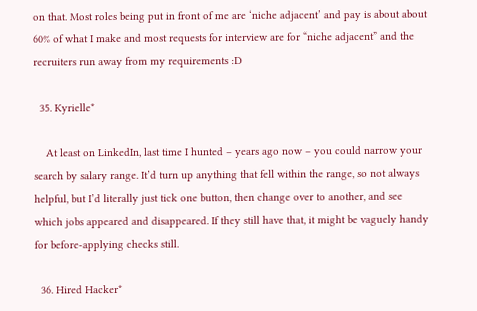on that. Most roles being put in front of me are ‘niche adjacent’ and pay is about about 60% of what I make and most requests for interview are for “niche adjacent” and the recruiters run away from my requirements :D

  35. Kyrielle*

    At least on LinkedIn, last time I hunted – years ago now – you could narrow your search by salary range. It’d turn up anything that fell within the range, so not always helpful, but I’d literally just tick one button, then change over to another, and see which jobs appeared and disappeared. If they still have that, it might be vaguely handy for before-applying checks still.

  36. Hired Hacker*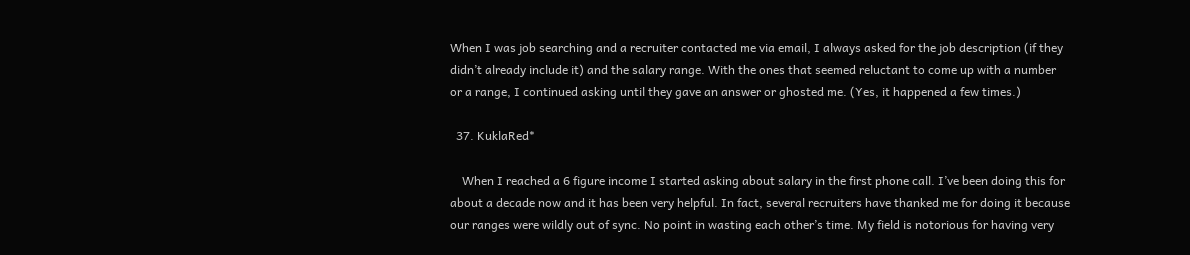When I was job searching and a recruiter contacted me via email, I always asked for the job description (if they didn’t already include it) and the salary range. With the ones that seemed reluctant to come up with a number or a range, I continued asking until they gave an answer or ghosted me. (Yes, it happened a few times.)

  37. KuklaRed*

    When I reached a 6 figure income I started asking about salary in the first phone call. I’ve been doing this for about a decade now and it has been very helpful. In fact, several recruiters have thanked me for doing it because our ranges were wildly out of sync. No point in wasting each other’s time. My field is notorious for having very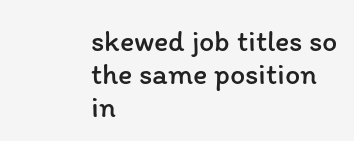skewed job titles so the same position in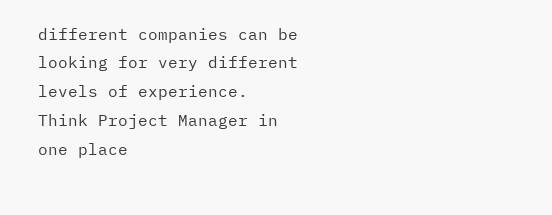different companies can be looking for very different levels of experience. Think Project Manager in one place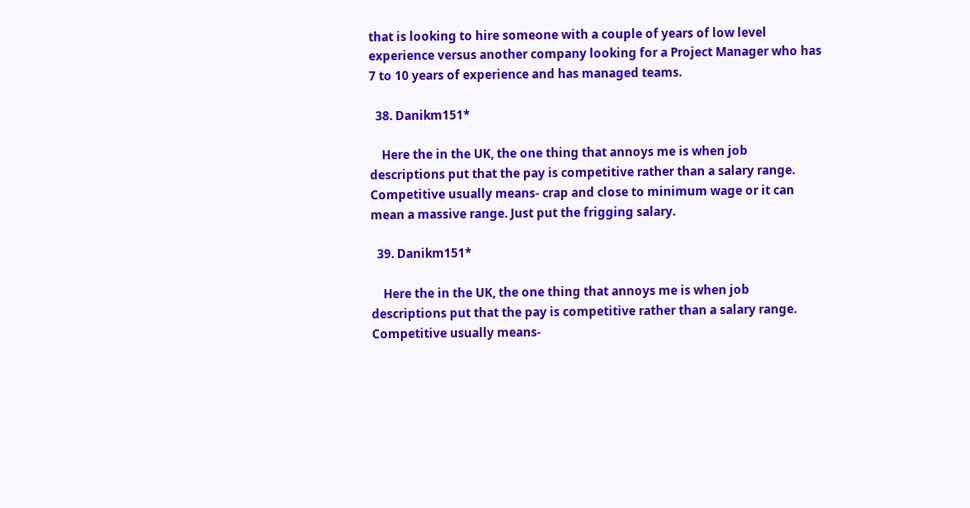that is looking to hire someone with a couple of years of low level experience versus another company looking for a Project Manager who has 7 to 10 years of experience and has managed teams.

  38. Danikm151*

    Here the in the UK, the one thing that annoys me is when job descriptions put that the pay is competitive rather than a salary range. Competitive usually means- crap and close to minimum wage or it can mean a massive range. Just put the frigging salary.

  39. Danikm151*

    Here the in the UK, the one thing that annoys me is when job descriptions put that the pay is competitive rather than a salary range. Competitive usually means-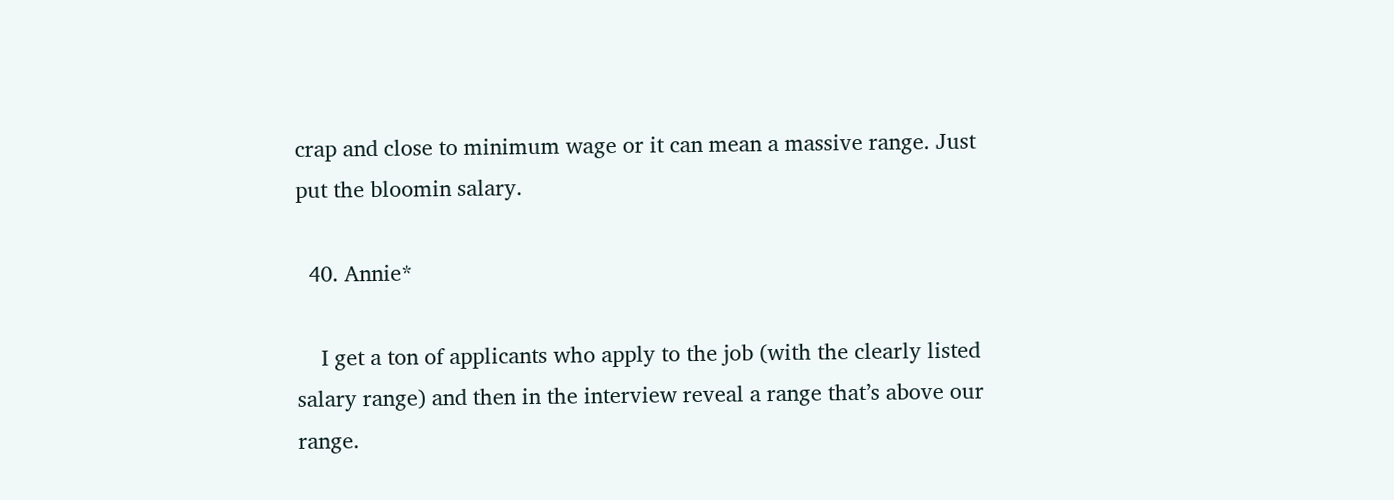crap and close to minimum wage or it can mean a massive range. Just put the bloomin salary.

  40. Annie*

    I get a ton of applicants who apply to the job (with the clearly listed salary range) and then in the interview reveal a range that’s above our range.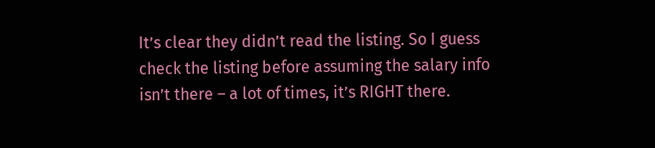It’s clear they didn’t read the listing. So I guess check the listing before assuming the salary info isn’t there – a lot of times, it’s RIGHT there.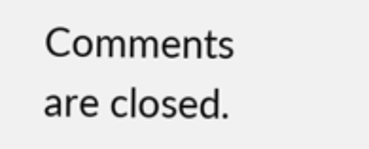Comments are closed.